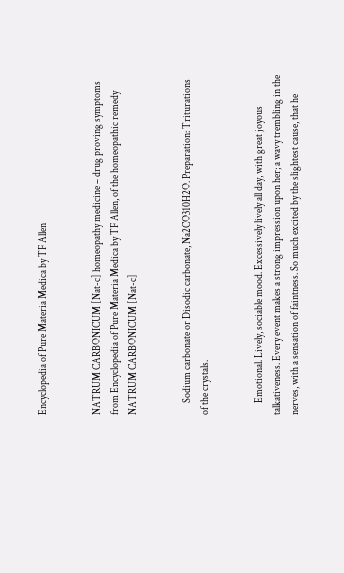Encyclopedia of Pure Materia Medica by TF Allen


NATRUM CARBONICUM [Nat-c] homeopathy medicine – drug proving symptoms from Encyclopedia of Pure Materia Medica by TF Allen, of the homeopathic remedy NATRUM CARBONICUM [Nat-c]


      Sodium carbonate or Disodic carbonate, Na2CO310H2O. Preparation: Triturations of the crystals.


      Emotional. Lively, sociable mood. Excessively lively all day, with great joyous talkativeness. Every event makes a strong impression upon her; a wavy trembling in the nerves, with a sensation of faintness. So much excited by the slightest cause, that he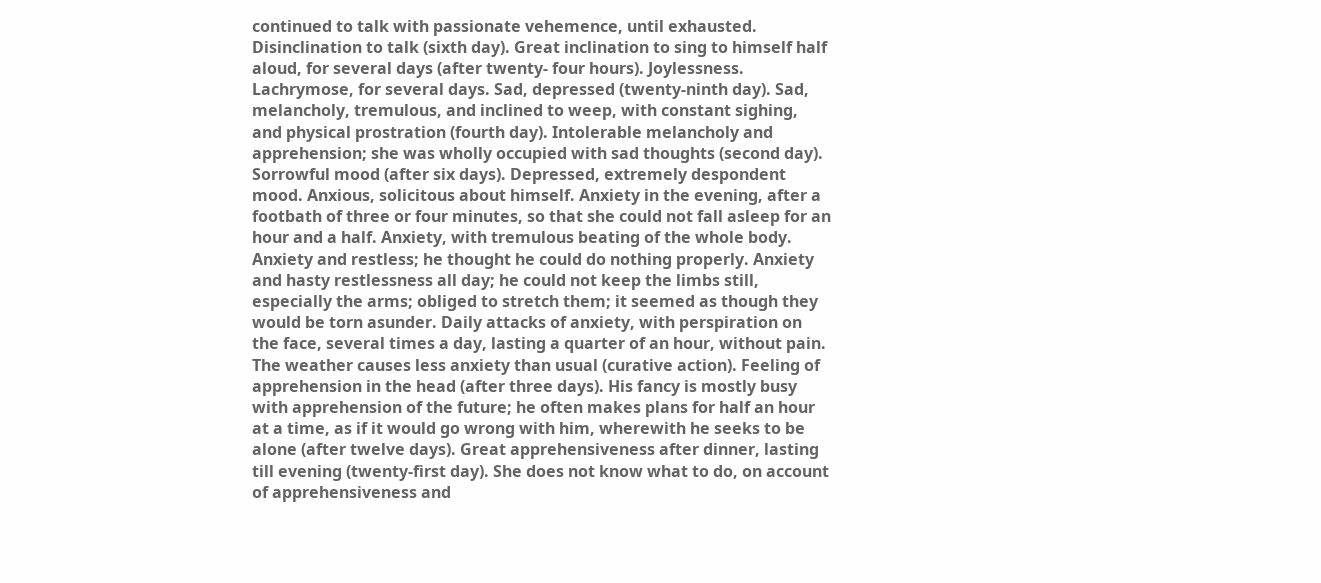continued to talk with passionate vehemence, until exhausted. Disinclination to talk (sixth day). Great inclination to sing to himself half aloud, for several days (after twenty- four hours). Joylessness. Lachrymose, for several days. Sad, depressed (twenty-ninth day). Sad, melancholy, tremulous, and inclined to weep, with constant sighing, and physical prostration (fourth day). Intolerable melancholy and apprehension; she was wholly occupied with sad thoughts (second day). Sorrowful mood (after six days). Depressed, extremely despondent mood. Anxious, solicitous about himself. Anxiety in the evening, after a footbath of three or four minutes, so that she could not fall asleep for an hour and a half. Anxiety, with tremulous beating of the whole body. Anxiety and restless; he thought he could do nothing properly. Anxiety and hasty restlessness all day; he could not keep the limbs still, especially the arms; obliged to stretch them; it seemed as though they would be torn asunder. Daily attacks of anxiety, with perspiration on the face, several times a day, lasting a quarter of an hour, without pain. The weather causes less anxiety than usual (curative action). Feeling of apprehension in the head (after three days). His fancy is mostly busy with apprehension of the future; he often makes plans for half an hour at a time, as if it would go wrong with him, wherewith he seeks to be alone (after twelve days). Great apprehensiveness after dinner, lasting till evening (twenty-first day). She does not know what to do, on account of apprehensiveness and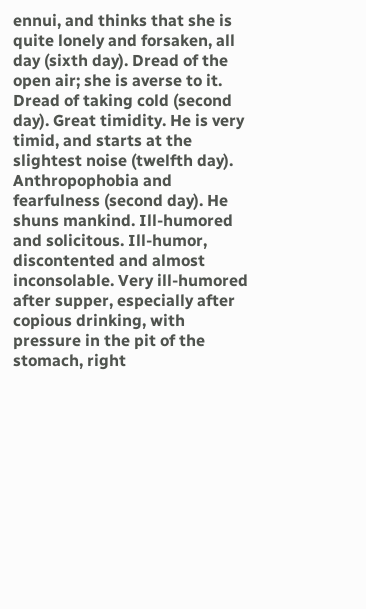ennui, and thinks that she is quite lonely and forsaken, all day (sixth day). Dread of the open air; she is averse to it. Dread of taking cold (second day). Great timidity. He is very timid, and starts at the slightest noise (twelfth day). Anthropophobia and fearfulness (second day). He shuns mankind. Ill-humored and solicitous. Ill-humor, discontented and almost inconsolable. Very ill-humored after supper, especially after copious drinking, with pressure in the pit of the stomach, right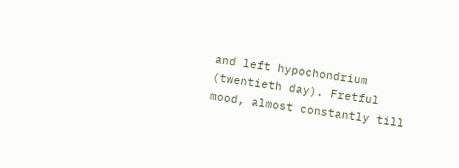and left hypochondrium (twentieth day). Fretful mood, almost constantly till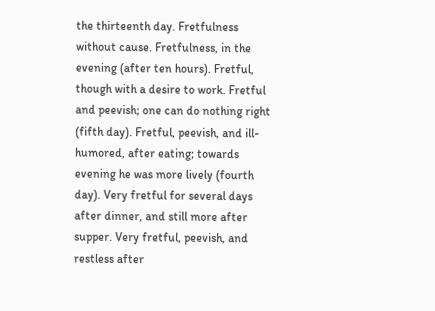the thirteenth day. Fretfulness without cause. Fretfulness, in the evening (after ten hours). Fretful, though with a desire to work. Fretful and peevish; one can do nothing right (fifth day). Fretful, peevish, and ill-humored, after eating; towards evening he was more lively (fourth day). Very fretful for several days after dinner, and still more after supper. Very fretful, peevish, and restless after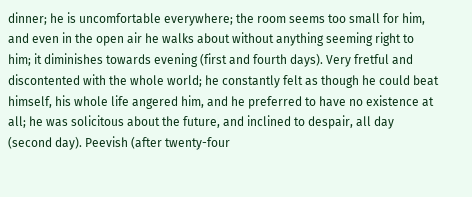dinner; he is uncomfortable everywhere; the room seems too small for him, and even in the open air he walks about without anything seeming right to him; it diminishes towards evening (first and fourth days). Very fretful and discontented with the whole world; he constantly felt as though he could beat himself, his whole life angered him, and he preferred to have no existence at all; he was solicitous about the future, and inclined to despair, all day (second day). Peevish (after twenty-four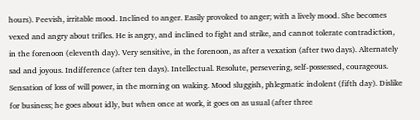hours). Peevish, irritable mood. Inclined to anger. Easily provoked to anger; with a lively mood. She becomes vexed and angry about trifles. He is angry, and inclined to fight and strike, and cannot tolerate contradiction, in the forenoon (eleventh day). Very sensitive, in the forenoon, as after a vexation (after two days). Alternately sad and joyous. Indifference (after ten days). Intellectual. Resolute, persevering, self-possessed, courageous. Sensation of loss of will power, in the morning on waking. Mood sluggish, phlegmatic indolent (fifth day). Dislike for business; he goes about idly, but when once at work, it goes on as usual (after three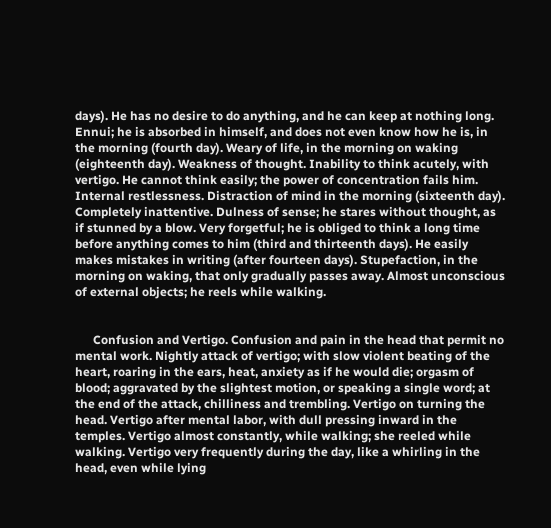days). He has no desire to do anything, and he can keep at nothing long. Ennui; he is absorbed in himself, and does not even know how he is, in the morning (fourth day). Weary of life, in the morning on waking (eighteenth day). Weakness of thought. Inability to think acutely, with vertigo. He cannot think easily; the power of concentration fails him. Internal restlessness. Distraction of mind in the morning (sixteenth day). Completely inattentive. Dulness of sense; he stares without thought, as if stunned by a blow. Very forgetful; he is obliged to think a long time before anything comes to him (third and thirteenth days). He easily makes mistakes in writing (after fourteen days). Stupefaction, in the morning on waking, that only gradually passes away. Almost unconscious of external objects; he reels while walking.


      Confusion and Vertigo. Confusion and pain in the head that permit no mental work. Nightly attack of vertigo; with slow violent beating of the heart, roaring in the ears, heat, anxiety as if he would die; orgasm of blood; aggravated by the slightest motion, or speaking a single word; at the end of the attack, chilliness and trembling. Vertigo on turning the head. Vertigo after mental labor, with dull pressing inward in the temples. Vertigo almost constantly, while walking; she reeled while walking. Vertigo very frequently during the day, like a whirling in the head, even while lying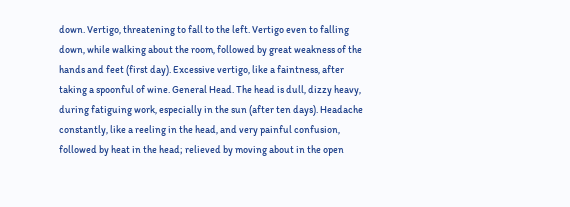down. Vertigo, threatening to fall to the left. Vertigo even to falling down, while walking about the room, followed by great weakness of the hands and feet (first day). Excessive vertigo, like a faintness, after taking a spoonful of wine. General Head. The head is dull, dizzy heavy, during fatiguing work, especially in the sun (after ten days). Headache constantly, like a reeling in the head, and very painful confusion, followed by heat in the head; relieved by moving about in the open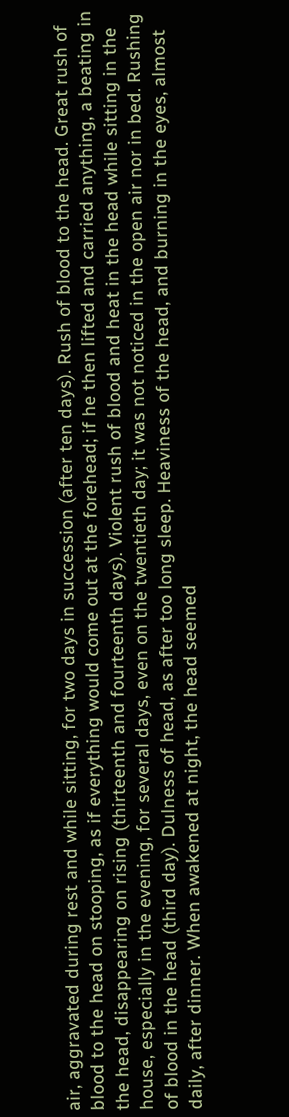air, aggravated during rest and while sitting, for two days in succession (after ten days). Rush of blood to the head. Great rush of blood to the head on stooping, as if everything would come out at the forehead; if he then lifted and carried anything, a beating in the head, disappearing on rising (thirteenth and fourteenth days). Violent rush of blood and heat in the head while sitting in the house, especially in the evening, for several days, even on the twentieth day; it was not noticed in the open air nor in bed. Rushing of blood in the head (third day). Dulness of head, as after too long sleep. Heaviness of the head, and burning in the eyes, almost daily, after dinner. When awakened at night, the head seemed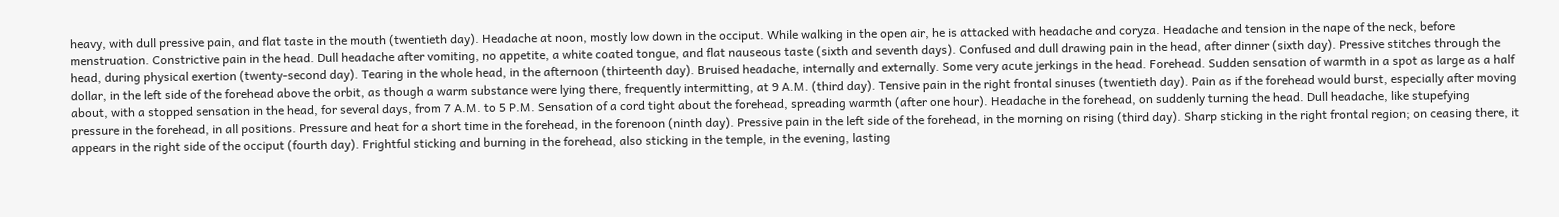heavy, with dull pressive pain, and flat taste in the mouth (twentieth day). Headache at noon, mostly low down in the occiput. While walking in the open air, he is attacked with headache and coryza. Headache and tension in the nape of the neck, before menstruation. Constrictive pain in the head. Dull headache after vomiting, no appetite, a white coated tongue, and flat nauseous taste (sixth and seventh days). Confused and dull drawing pain in the head, after dinner (sixth day). Pressive stitches through the head, during physical exertion (twenty-second day). Tearing in the whole head, in the afternoon (thirteenth day). Bruised headache, internally and externally. Some very acute jerkings in the head. Forehead. Sudden sensation of warmth in a spot as large as a half dollar, in the left side of the forehead above the orbit, as though a warm substance were lying there, frequently intermitting, at 9 A.M. (third day). Tensive pain in the right frontal sinuses (twentieth day). Pain as if the forehead would burst, especially after moving about, with a stopped sensation in the head, for several days, from 7 A.M. to 5 P.M. Sensation of a cord tight about the forehead, spreading warmth (after one hour). Headache in the forehead, on suddenly turning the head. Dull headache, like stupefying pressure in the forehead, in all positions. Pressure and heat for a short time in the forehead, in the forenoon (ninth day). Pressive pain in the left side of the forehead, in the morning on rising (third day). Sharp sticking in the right frontal region; on ceasing there, it appears in the right side of the occiput (fourth day). Frightful sticking and burning in the forehead, also sticking in the temple, in the evening, lasting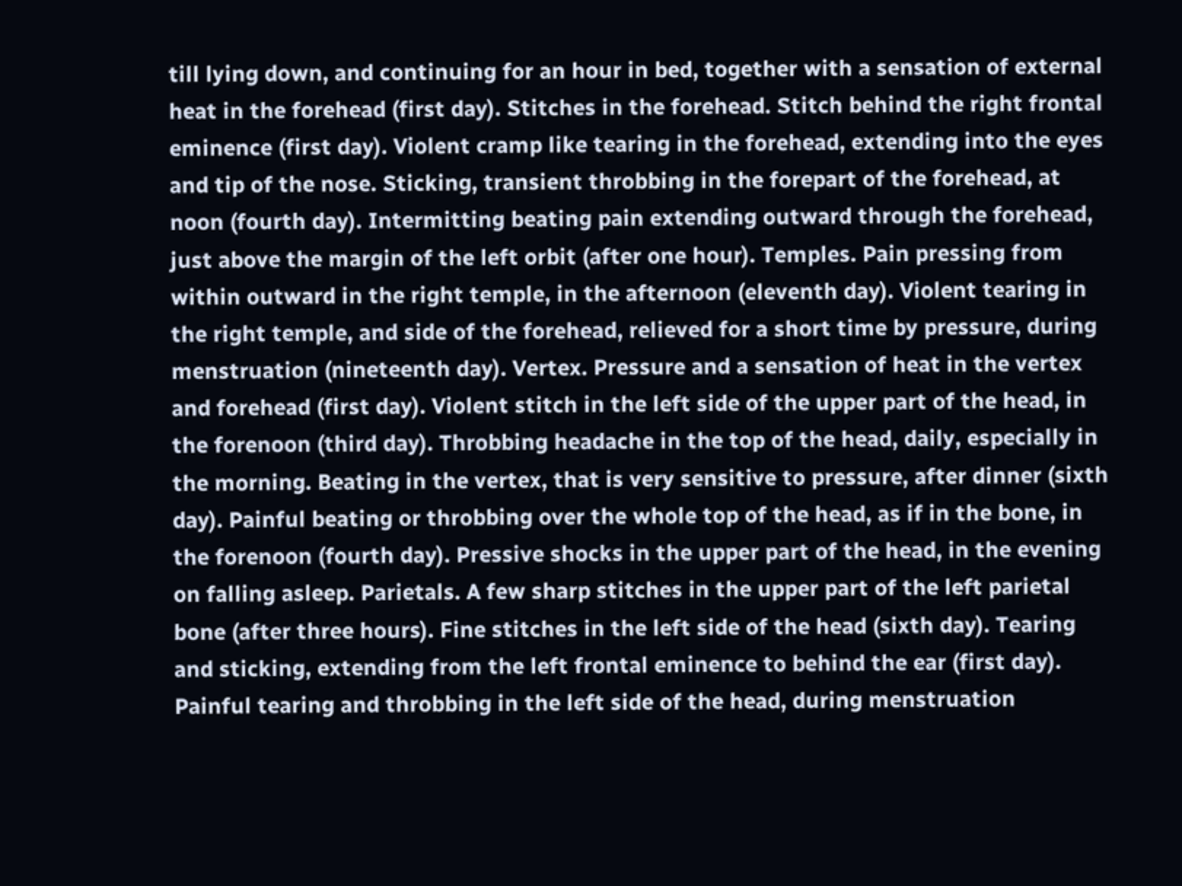till lying down, and continuing for an hour in bed, together with a sensation of external heat in the forehead (first day). Stitches in the forehead. Stitch behind the right frontal eminence (first day). Violent cramp like tearing in the forehead, extending into the eyes and tip of the nose. Sticking, transient throbbing in the forepart of the forehead, at noon (fourth day). Intermitting beating pain extending outward through the forehead, just above the margin of the left orbit (after one hour). Temples. Pain pressing from within outward in the right temple, in the afternoon (eleventh day). Violent tearing in the right temple, and side of the forehead, relieved for a short time by pressure, during menstruation (nineteenth day). Vertex. Pressure and a sensation of heat in the vertex and forehead (first day). Violent stitch in the left side of the upper part of the head, in the forenoon (third day). Throbbing headache in the top of the head, daily, especially in the morning. Beating in the vertex, that is very sensitive to pressure, after dinner (sixth day). Painful beating or throbbing over the whole top of the head, as if in the bone, in the forenoon (fourth day). Pressive shocks in the upper part of the head, in the evening on falling asleep. Parietals. A few sharp stitches in the upper part of the left parietal bone (after three hours). Fine stitches in the left side of the head (sixth day). Tearing and sticking, extending from the left frontal eminence to behind the ear (first day). Painful tearing and throbbing in the left side of the head, during menstruation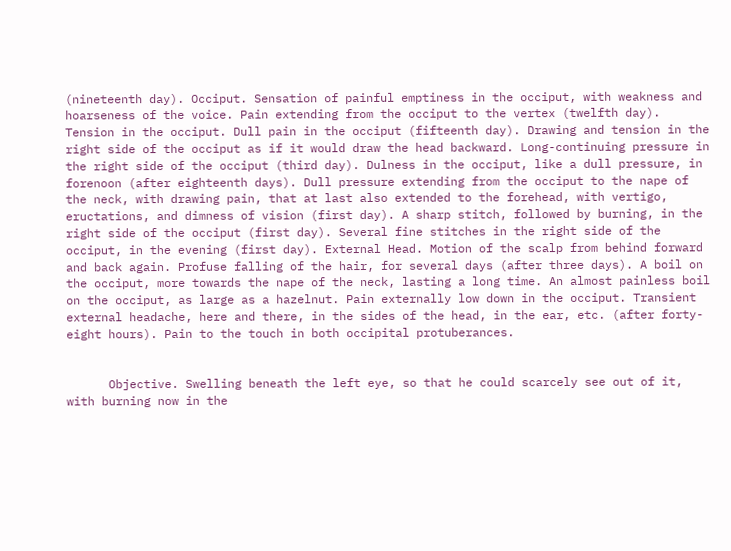(nineteenth day). Occiput. Sensation of painful emptiness in the occiput, with weakness and hoarseness of the voice. Pain extending from the occiput to the vertex (twelfth day). Tension in the occiput. Dull pain in the occiput (fifteenth day). Drawing and tension in the right side of the occiput as if it would draw the head backward. Long-continuing pressure in the right side of the occiput (third day). Dulness in the occiput, like a dull pressure, in forenoon (after eighteenth days). Dull pressure extending from the occiput to the nape of the neck, with drawing pain, that at last also extended to the forehead, with vertigo, eructations, and dimness of vision (first day). A sharp stitch, followed by burning, in the right side of the occiput (first day). Several fine stitches in the right side of the occiput, in the evening (first day). External Head. Motion of the scalp from behind forward and back again. Profuse falling of the hair, for several days (after three days). A boil on the occiput, more towards the nape of the neck, lasting a long time. An almost painless boil on the occiput, as large as a hazelnut. Pain externally low down in the occiput. Transient external headache, here and there, in the sides of the head, in the ear, etc. (after forty-eight hours). Pain to the touch in both occipital protuberances.


      Objective. Swelling beneath the left eye, so that he could scarcely see out of it, with burning now in the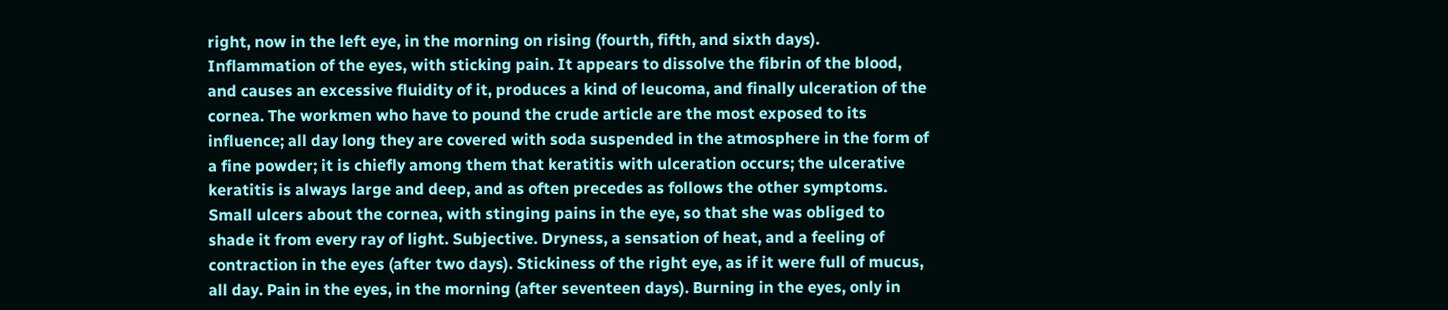right, now in the left eye, in the morning on rising (fourth, fifth, and sixth days). Inflammation of the eyes, with sticking pain. It appears to dissolve the fibrin of the blood, and causes an excessive fluidity of it, produces a kind of leucoma, and finally ulceration of the cornea. The workmen who have to pound the crude article are the most exposed to its influence; all day long they are covered with soda suspended in the atmosphere in the form of a fine powder; it is chiefly among them that keratitis with ulceration occurs; the ulcerative keratitis is always large and deep, and as often precedes as follows the other symptoms. Small ulcers about the cornea, with stinging pains in the eye, so that she was obliged to shade it from every ray of light. Subjective. Dryness, a sensation of heat, and a feeling of contraction in the eyes (after two days). Stickiness of the right eye, as if it were full of mucus, all day. Pain in the eyes, in the morning (after seventeen days). Burning in the eyes, only in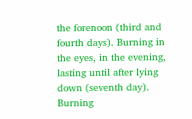the forenoon (third and fourth days). Burning in the eyes, in the evening, lasting until after lying down (seventh day). Burning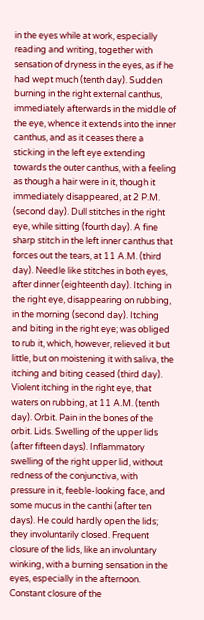in the eyes while at work, especially reading and writing, together with sensation of dryness in the eyes, as if he had wept much (tenth day). Sudden burning in the right external canthus, immediately afterwards in the middle of the eye, whence it extends into the inner canthus, and as it ceases there a sticking in the left eye extending towards the outer canthus, with a feeling as though a hair were in it, though it immediately disappeared, at 2 P.M. (second day). Dull stitches in the right eye, while sitting (fourth day). A fine sharp stitch in the left inner canthus that forces out the tears, at 11 A.M. (third day). Needle like stitches in both eyes, after dinner (eighteenth day). Itching in the right eye, disappearing on rubbing, in the morning (second day). Itching and biting in the right eye; was obliged to rub it, which, however, relieved it but little, but on moistening it with saliva, the itching and biting ceased (third day). Violent itching in the right eye, that waters on rubbing, at 11 A.M. (tenth day). Orbit. Pain in the bones of the orbit. Lids. Swelling of the upper lids (after fifteen days). Inflammatory swelling of the right upper lid, without redness of the conjunctiva, with pressure in it, feeble-looking face, and some mucus in the canthi (after ten days). He could hardly open the lids; they involuntarily closed. Frequent closure of the lids, like an involuntary winking, with a burning sensation in the eyes, especially in the afternoon. Constant closure of the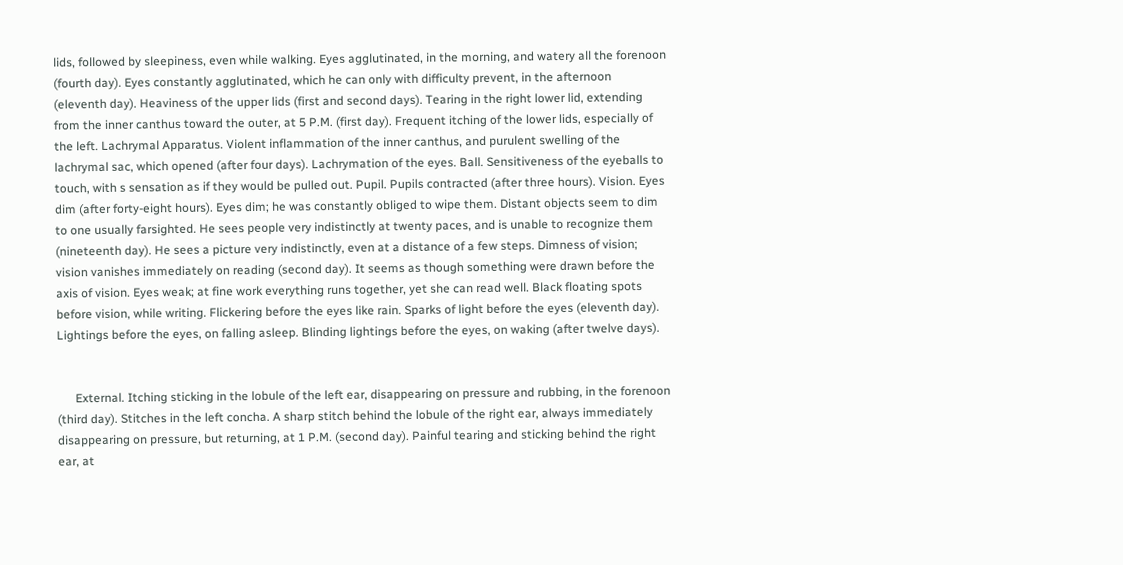lids, followed by sleepiness, even while walking. Eyes agglutinated, in the morning, and watery all the forenoon (fourth day). Eyes constantly agglutinated, which he can only with difficulty prevent, in the afternoon (eleventh day). Heaviness of the upper lids (first and second days). Tearing in the right lower lid, extending from the inner canthus toward the outer, at 5 P.M. (first day). Frequent itching of the lower lids, especially of the left. Lachrymal Apparatus. Violent inflammation of the inner canthus, and purulent swelling of the lachrymal sac, which opened (after four days). Lachrymation of the eyes. Ball. Sensitiveness of the eyeballs to touch, with s sensation as if they would be pulled out. Pupil. Pupils contracted (after three hours). Vision. Eyes dim (after forty-eight hours). Eyes dim; he was constantly obliged to wipe them. Distant objects seem to dim to one usually farsighted. He sees people very indistinctly at twenty paces, and is unable to recognize them (nineteenth day). He sees a picture very indistinctly, even at a distance of a few steps. Dimness of vision; vision vanishes immediately on reading (second day). It seems as though something were drawn before the axis of vision. Eyes weak; at fine work everything runs together, yet she can read well. Black floating spots before vision, while writing. Flickering before the eyes like rain. Sparks of light before the eyes (eleventh day). Lightings before the eyes, on falling asleep. Blinding lightings before the eyes, on waking (after twelve days).


      External. Itching sticking in the lobule of the left ear, disappearing on pressure and rubbing, in the forenoon (third day). Stitches in the left concha. A sharp stitch behind the lobule of the right ear, always immediately disappearing on pressure, but returning, at 1 P.M. (second day). Painful tearing and sticking behind the right ear, at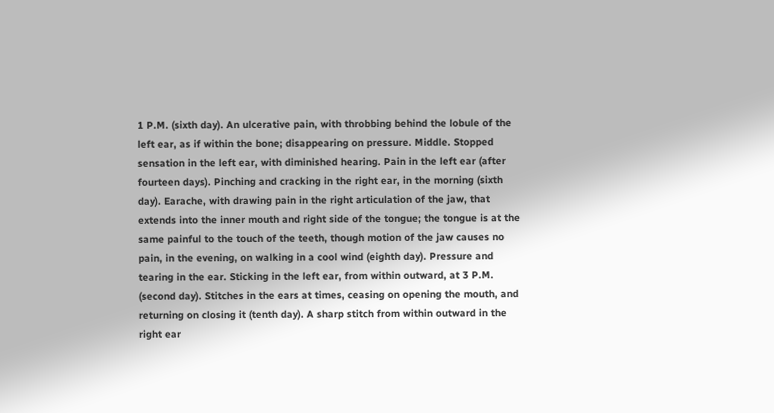1 P.M. (sixth day). An ulcerative pain, with throbbing behind the lobule of the left ear, as if within the bone; disappearing on pressure. Middle. Stopped sensation in the left ear, with diminished hearing. Pain in the left ear (after fourteen days). Pinching and cracking in the right ear, in the morning (sixth day). Earache, with drawing pain in the right articulation of the jaw, that extends into the inner mouth and right side of the tongue; the tongue is at the same painful to the touch of the teeth, though motion of the jaw causes no pain, in the evening, on walking in a cool wind (eighth day). Pressure and tearing in the ear. Sticking in the left ear, from within outward, at 3 P.M. (second day). Stitches in the ears at times, ceasing on opening the mouth, and returning on closing it (tenth day). A sharp stitch from within outward in the right ear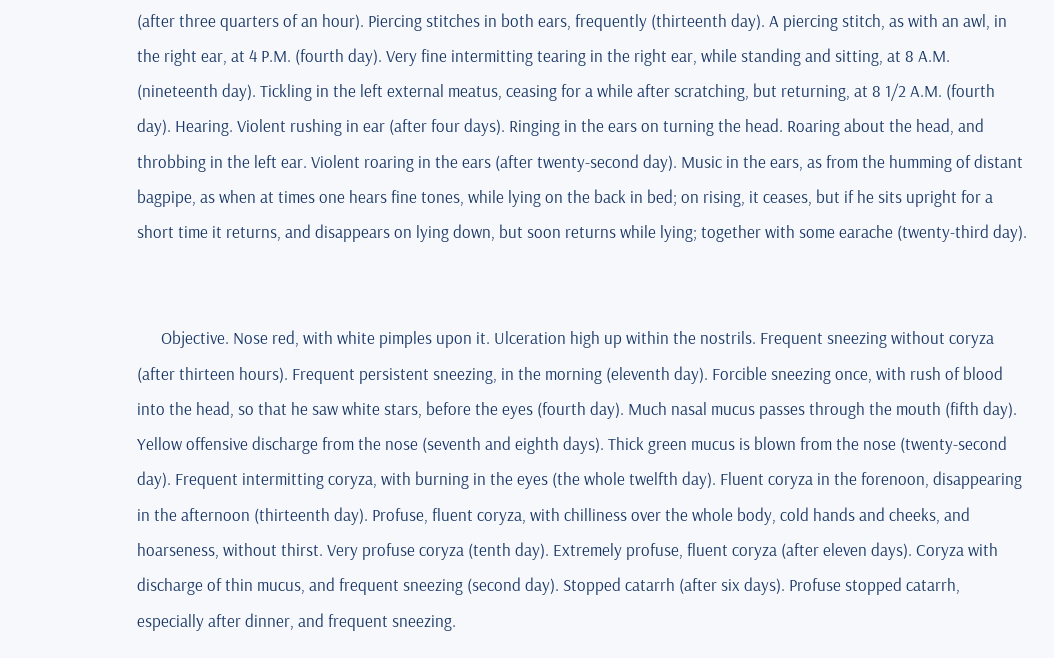(after three quarters of an hour). Piercing stitches in both ears, frequently (thirteenth day). A piercing stitch, as with an awl, in the right ear, at 4 P.M. (fourth day). Very fine intermitting tearing in the right ear, while standing and sitting, at 8 A.M. (nineteenth day). Tickling in the left external meatus, ceasing for a while after scratching, but returning, at 8 1/2 A.M. (fourth day). Hearing. Violent rushing in ear (after four days). Ringing in the ears on turning the head. Roaring about the head, and throbbing in the left ear. Violent roaring in the ears (after twenty-second day). Music in the ears, as from the humming of distant bagpipe, as when at times one hears fine tones, while lying on the back in bed; on rising, it ceases, but if he sits upright for a short time it returns, and disappears on lying down, but soon returns while lying; together with some earache (twenty-third day).


      Objective. Nose red, with white pimples upon it. Ulceration high up within the nostrils. Frequent sneezing without coryza (after thirteen hours). Frequent persistent sneezing, in the morning (eleventh day). Forcible sneezing once, with rush of blood into the head, so that he saw white stars, before the eyes (fourth day). Much nasal mucus passes through the mouth (fifth day). Yellow offensive discharge from the nose (seventh and eighth days). Thick green mucus is blown from the nose (twenty-second day). Frequent intermitting coryza, with burning in the eyes (the whole twelfth day). Fluent coryza in the forenoon, disappearing in the afternoon (thirteenth day). Profuse, fluent coryza, with chilliness over the whole body, cold hands and cheeks, and hoarseness, without thirst. Very profuse coryza (tenth day). Extremely profuse, fluent coryza (after eleven days). Coryza with discharge of thin mucus, and frequent sneezing (second day). Stopped catarrh (after six days). Profuse stopped catarrh, especially after dinner, and frequent sneezing.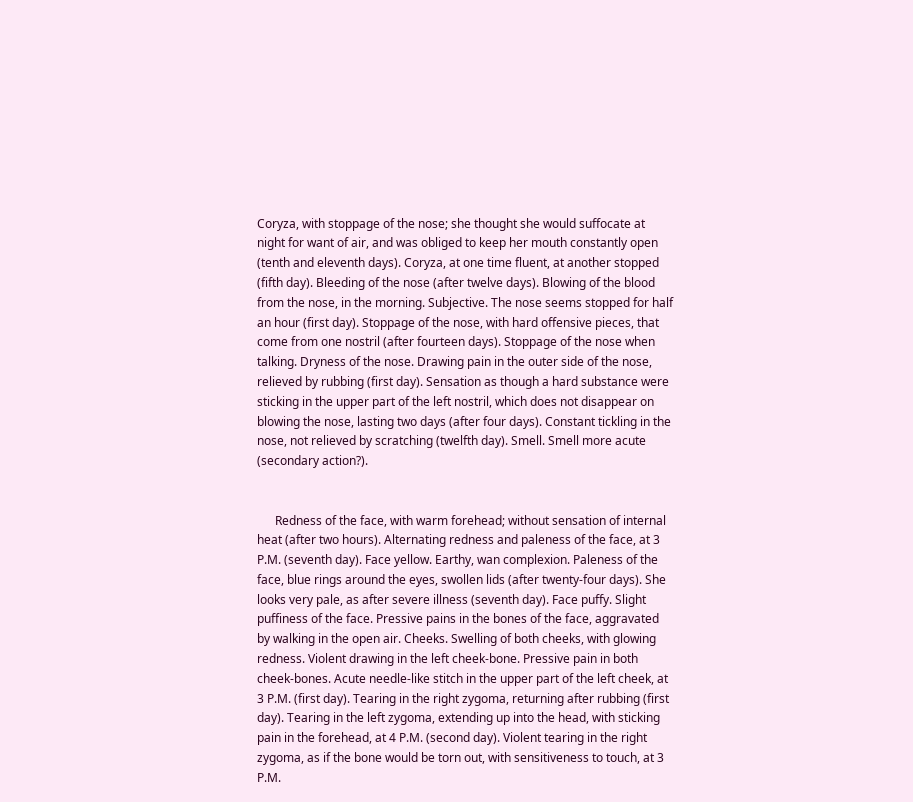Coryza, with stoppage of the nose; she thought she would suffocate at night for want of air, and was obliged to keep her mouth constantly open (tenth and eleventh days). Coryza, at one time fluent, at another stopped (fifth day). Bleeding of the nose (after twelve days). Blowing of the blood from the nose, in the morning. Subjective. The nose seems stopped for half an hour (first day). Stoppage of the nose, with hard offensive pieces, that come from one nostril (after fourteen days). Stoppage of the nose when talking. Dryness of the nose. Drawing pain in the outer side of the nose, relieved by rubbing (first day). Sensation as though a hard substance were sticking in the upper part of the left nostril, which does not disappear on blowing the nose, lasting two days (after four days). Constant tickling in the nose, not relieved by scratching (twelfth day). Smell. Smell more acute (secondary action?).


      Redness of the face, with warm forehead; without sensation of internal heat (after two hours). Alternating redness and paleness of the face, at 3 P.M. (seventh day). Face yellow. Earthy, wan complexion. Paleness of the face, blue rings around the eyes, swollen lids (after twenty-four days). She looks very pale, as after severe illness (seventh day). Face puffy. Slight puffiness of the face. Pressive pains in the bones of the face, aggravated by walking in the open air. Cheeks. Swelling of both cheeks, with glowing redness. Violent drawing in the left cheek-bone. Pressive pain in both cheek-bones. Acute needle-like stitch in the upper part of the left cheek, at 3 P.M. (first day). Tearing in the right zygoma, returning after rubbing (first day). Tearing in the left zygoma, extending up into the head, with sticking pain in the forehead, at 4 P.M. (second day). Violent tearing in the right zygoma, as if the bone would be torn out, with sensitiveness to touch, at 3 P.M.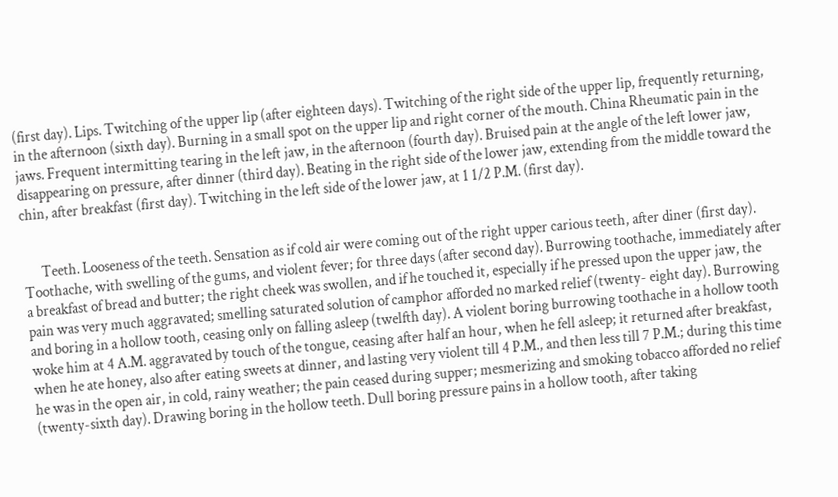(first day). Lips. Twitching of the upper lip (after eighteen days). Twitching of the right side of the upper lip, frequently returning, in the afternoon (sixth day). Burning in a small spot on the upper lip and right corner of the mouth. China Rheumatic pain in the jaws. Frequent intermitting tearing in the left jaw, in the afternoon (fourth day). Bruised pain at the angle of the left lower jaw, disappearing on pressure, after dinner (third day). Beating in the right side of the lower jaw, extending from the middle toward the chin, after breakfast (first day). Twitching in the left side of the lower jaw, at 1 1/2 P.M. (first day).


      Teeth. Looseness of the teeth. Sensation as if cold air were coming out of the right upper carious teeth, after diner (first day). Toothache, with swelling of the gums, and violent fever; for three days (after second day). Burrowing toothache, immediately after a breakfast of bread and butter; the right cheek was swollen, and if he touched it, especially if he pressed upon the upper jaw, the pain was very much aggravated; smelling saturated solution of camphor afforded no marked relief (twenty- eight day). Burrowing and boring in a hollow tooth, ceasing only on falling asleep (twelfth day). A violent boring burrowing toothache in a hollow tooth woke him at 4 A.M. aggravated by touch of the tongue, ceasing after half an hour, when he fell asleep; it returned after breakfast, when he ate honey, also after eating sweets at dinner, and lasting very violent till 4 P.M., and then less till 7 P.M.; during this time he was in the open air, in cold, rainy weather; the pain ceased during supper; mesmerizing and smoking tobacco afforded no relief (twenty-sixth day). Drawing boring in the hollow teeth. Dull boring pressure pains in a hollow tooth, after taking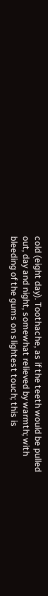cold (eight day). Toothache, as if the teeth would be pulled out, day and night, somewhat relieved by warmth; with bleeding of the gums on slightest touch; this is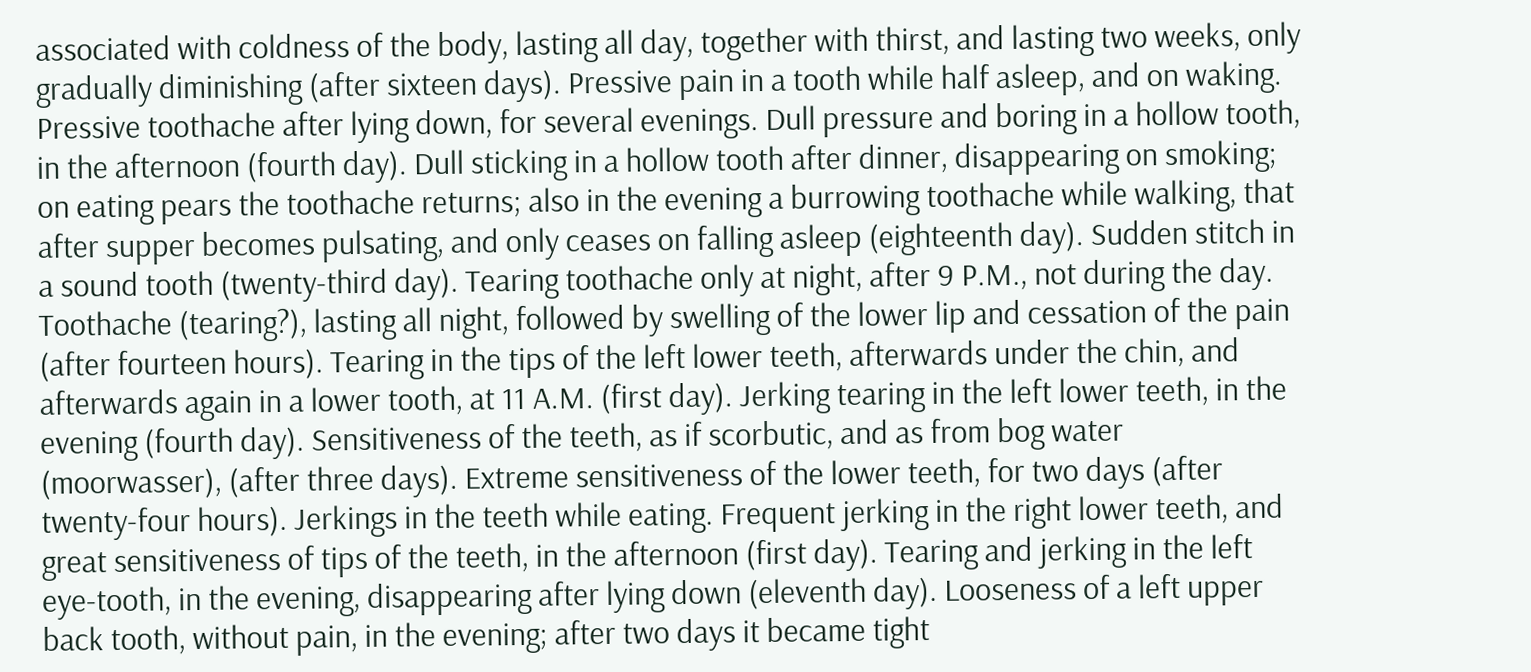associated with coldness of the body, lasting all day, together with thirst, and lasting two weeks, only gradually diminishing (after sixteen days). Pressive pain in a tooth while half asleep, and on waking. Pressive toothache after lying down, for several evenings. Dull pressure and boring in a hollow tooth, in the afternoon (fourth day). Dull sticking in a hollow tooth after dinner, disappearing on smoking; on eating pears the toothache returns; also in the evening a burrowing toothache while walking, that after supper becomes pulsating, and only ceases on falling asleep (eighteenth day). Sudden stitch in a sound tooth (twenty-third day). Tearing toothache only at night, after 9 P.M., not during the day. Toothache (tearing?), lasting all night, followed by swelling of the lower lip and cessation of the pain (after fourteen hours). Tearing in the tips of the left lower teeth, afterwards under the chin, and afterwards again in a lower tooth, at 11 A.M. (first day). Jerking tearing in the left lower teeth, in the evening (fourth day). Sensitiveness of the teeth, as if scorbutic, and as from bog water (moorwasser), (after three days). Extreme sensitiveness of the lower teeth, for two days (after twenty-four hours). Jerkings in the teeth while eating. Frequent jerking in the right lower teeth, and great sensitiveness of tips of the teeth, in the afternoon (first day). Tearing and jerking in the left eye-tooth, in the evening, disappearing after lying down (eleventh day). Looseness of a left upper back tooth, without pain, in the evening; after two days it became tight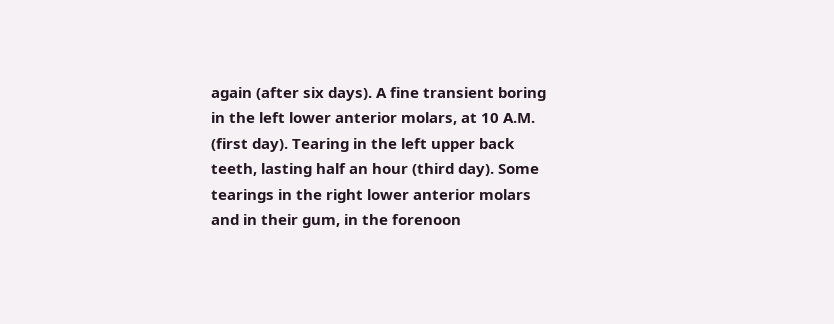again (after six days). A fine transient boring in the left lower anterior molars, at 10 A.M. (first day). Tearing in the left upper back teeth, lasting half an hour (third day). Some tearings in the right lower anterior molars and in their gum, in the forenoon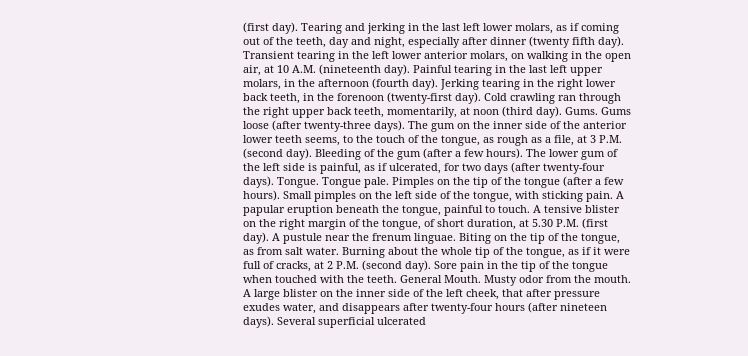(first day). Tearing and jerking in the last left lower molars, as if coming out of the teeth, day and night, especially after dinner (twenty fifth day). Transient tearing in the left lower anterior molars, on walking in the open air, at 10 A.M. (nineteenth day). Painful tearing in the last left upper molars, in the afternoon (fourth day). Jerking tearing in the right lower back teeth, in the forenoon (twenty-first day). Cold crawling ran through the right upper back teeth, momentarily, at noon (third day). Gums. Gums loose (after twenty-three days). The gum on the inner side of the anterior lower teeth seems, to the touch of the tongue, as rough as a file, at 3 P.M. (second day). Bleeding of the gum (after a few hours). The lower gum of the left side is painful, as if ulcerated, for two days (after twenty-four days). Tongue. Tongue pale. Pimples on the tip of the tongue (after a few hours). Small pimples on the left side of the tongue, with sticking pain. A papular eruption beneath the tongue, painful to touch. A tensive blister on the right margin of the tongue, of short duration, at 5.30 P.M. (first day). A pustule near the frenum linguae. Biting on the tip of the tongue, as from salt water. Burning about the whole tip of the tongue, as if it were full of cracks, at 2 P.M. (second day). Sore pain in the tip of the tongue when touched with the teeth. General Mouth. Musty odor from the mouth. A large blister on the inner side of the left cheek, that after pressure exudes water, and disappears after twenty-four hours (after nineteen days). Several superficial ulcerated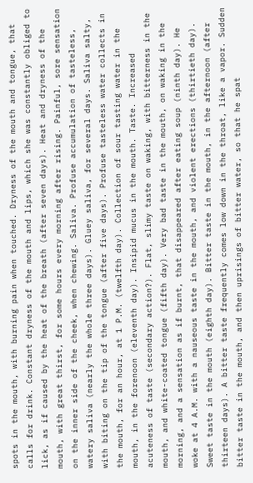spots in the mouth, with burning pain when touched. Dryness of the mouth and tongue, that calls for drink. Constant dryness of the mouth and lips, which she was constantly obliged to lick, as if caused by the heat of the breath (after seven days). Heat and dryness of the mouth, with great thirst, for some hours every morning after rising. Painful, sore sensation on the inner side of the cheek, when chewing. Saliva. Profuse accumulation of tasteless, watery saliva (nearly the whole three days). Gluey saliva, for several days. Saliva salty, with biting on the tip of the tongue (after five days). Profuse tasteless water collects in the mouth, for an hour, at 1 P.M. (twelfth day). Collection of sour tasting water in the mouth, in the forenoon (eleventh day). Insipid mucus in the mouth. Taste. Increased acuteness of taste (secondary action?). Flat, slimy taste on waking, with bitterness in the mouth, and white-coated tongue (fifth day). Very bad taste in the mouth, on waking in the morning, and a sensation as if burnt, that disappeared after eating soup (ninth day). He woke at 4 A.M. with a nauseous taste in the mouth, and violent erections (thirtieth day). Sweet taste in the mouth (eighth day). Bitter taste in the mouth, in the afternoon (after thirteen days). A bitter taste frequently comes low down in the throat, like a vapor. Sudden bitter taste in the mouth, and then uprisings of bitter water, so that he spat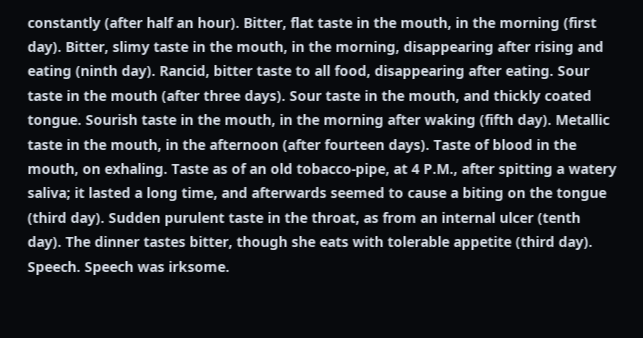constantly (after half an hour). Bitter, flat taste in the mouth, in the morning (first day). Bitter, slimy taste in the mouth, in the morning, disappearing after rising and eating (ninth day). Rancid, bitter taste to all food, disappearing after eating. Sour taste in the mouth (after three days). Sour taste in the mouth, and thickly coated tongue. Sourish taste in the mouth, in the morning after waking (fifth day). Metallic taste in the mouth, in the afternoon (after fourteen days). Taste of blood in the mouth, on exhaling. Taste as of an old tobacco-pipe, at 4 P.M., after spitting a watery saliva; it lasted a long time, and afterwards seemed to cause a biting on the tongue (third day). Sudden purulent taste in the throat, as from an internal ulcer (tenth day). The dinner tastes bitter, though she eats with tolerable appetite (third day). Speech. Speech was irksome.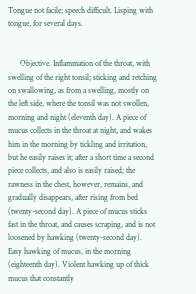Tongue not facile; speech difficult. Lisping with tongue, for several days.


      Objective. Inflammation of the throat, with swelling of the right tonsil; sticking and retching on swallowing, as from a swelling, mostly on the left side, where the tonsil was not swollen, morning and night (eleventh day). A piece of mucus collects in the throat at night, and wakes him in the morning by tickling and irritation, but he easily raises it; after a short time a second piece collects, and also is easily raised; the rawness in the chest, however, remains, and gradually disappears, after rising from bed (twenty-second day). A piece of mucus sticks fast in the throat, and causes scraping, and is not loosened by hawking (twenty-second day). Easy hawking of mucus, in the morning (eighteenth day). Violent hawking up of thick mucus that constantly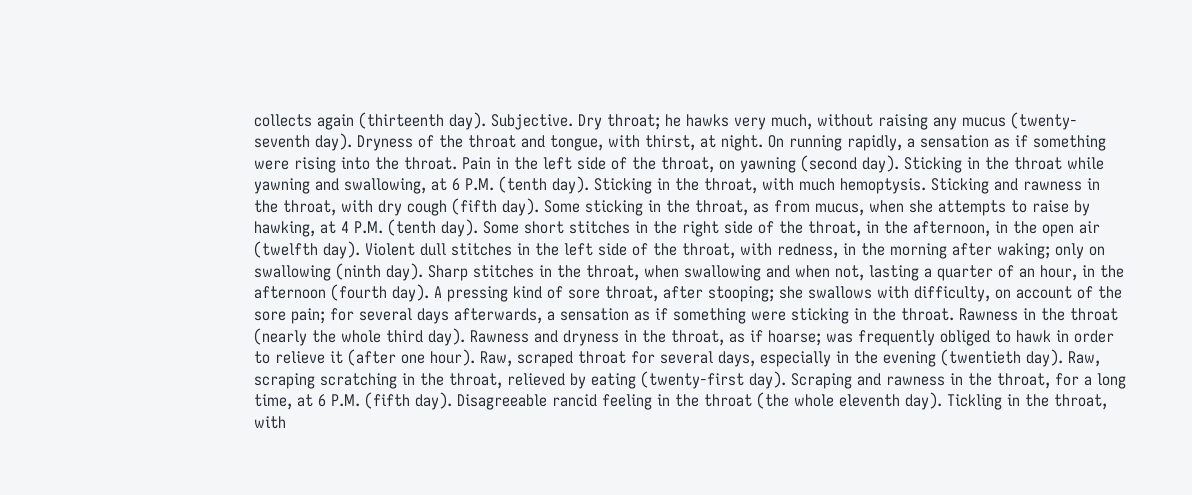collects again (thirteenth day). Subjective. Dry throat; he hawks very much, without raising any mucus (twenty- seventh day). Dryness of the throat and tongue, with thirst, at night. On running rapidly, a sensation as if something were rising into the throat. Pain in the left side of the throat, on yawning (second day). Sticking in the throat while yawning and swallowing, at 6 P.M. (tenth day). Sticking in the throat, with much hemoptysis. Sticking and rawness in the throat, with dry cough (fifth day). Some sticking in the throat, as from mucus, when she attempts to raise by hawking, at 4 P.M. (tenth day). Some short stitches in the right side of the throat, in the afternoon, in the open air (twelfth day). Violent dull stitches in the left side of the throat, with redness, in the morning after waking; only on swallowing (ninth day). Sharp stitches in the throat, when swallowing and when not, lasting a quarter of an hour, in the afternoon (fourth day). A pressing kind of sore throat, after stooping; she swallows with difficulty, on account of the sore pain; for several days afterwards, a sensation as if something were sticking in the throat. Rawness in the throat (nearly the whole third day). Rawness and dryness in the throat, as if hoarse; was frequently obliged to hawk in order to relieve it (after one hour). Raw, scraped throat for several days, especially in the evening (twentieth day). Raw, scraping scratching in the throat, relieved by eating (twenty-first day). Scraping and rawness in the throat, for a long time, at 6 P.M. (fifth day). Disagreeable rancid feeling in the throat (the whole eleventh day). Tickling in the throat, with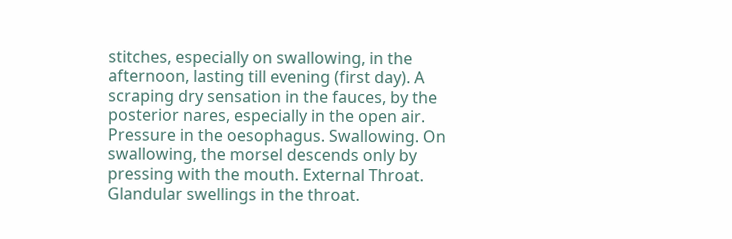stitches, especially on swallowing, in the afternoon, lasting till evening (first day). A scraping dry sensation in the fauces, by the posterior nares, especially in the open air. Pressure in the oesophagus. Swallowing. On swallowing, the morsel descends only by pressing with the mouth. External Throat. Glandular swellings in the throat.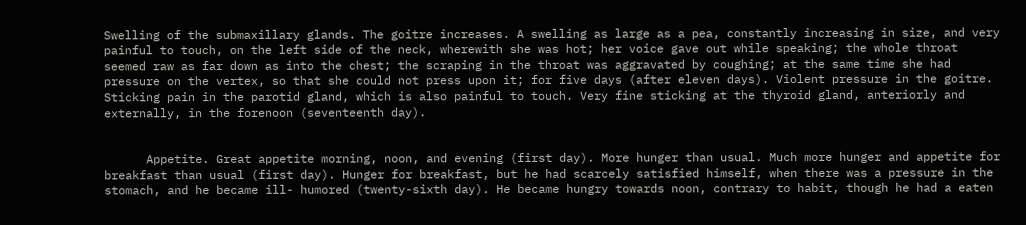Swelling of the submaxillary glands. The goitre increases. A swelling as large as a pea, constantly increasing in size, and very painful to touch, on the left side of the neck, wherewith she was hot; her voice gave out while speaking; the whole throat seemed raw as far down as into the chest; the scraping in the throat was aggravated by coughing; at the same time she had pressure on the vertex, so that she could not press upon it; for five days (after eleven days). Violent pressure in the goitre. Sticking pain in the parotid gland, which is also painful to touch. Very fine sticking at the thyroid gland, anteriorly and externally, in the forenoon (seventeenth day).


      Appetite. Great appetite morning, noon, and evening (first day). More hunger than usual. Much more hunger and appetite for breakfast than usual (first day). Hunger for breakfast, but he had scarcely satisfied himself, when there was a pressure in the stomach, and he became ill- humored (twenty-sixth day). He became hungry towards noon, contrary to habit, though he had a eaten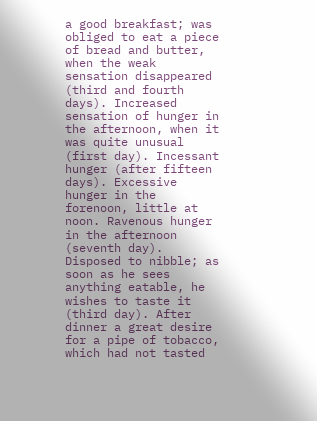a good breakfast; was obliged to eat a piece of bread and butter, when the weak sensation disappeared (third and fourth days). Increased sensation of hunger in the afternoon, when it was quite unusual (first day). Incessant hunger (after fifteen days). Excessive hunger in the forenoon, little at noon. Ravenous hunger in the afternoon (seventh day). Disposed to nibble; as soon as he sees anything eatable, he wishes to taste it (third day). After dinner a great desire for a pipe of tobacco, which had not tasted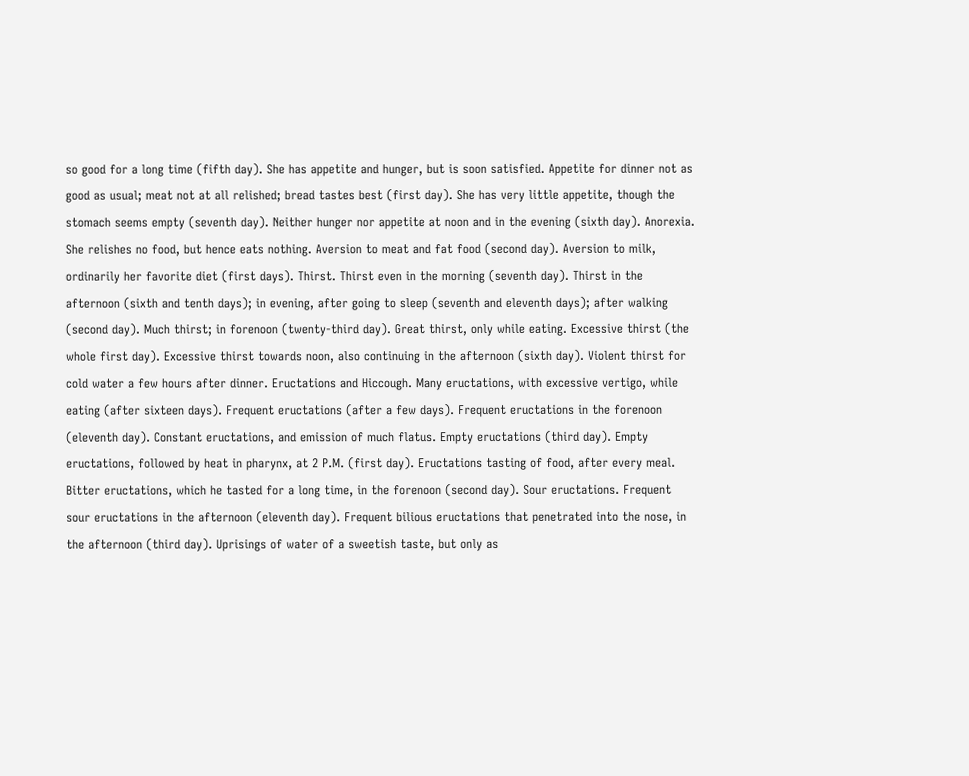so good for a long time (fifth day). She has appetite and hunger, but is soon satisfied. Appetite for dinner not as good as usual; meat not at all relished; bread tastes best (first day). She has very little appetite, though the stomach seems empty (seventh day). Neither hunger nor appetite at noon and in the evening (sixth day). Anorexia. She relishes no food, but hence eats nothing. Aversion to meat and fat food (second day). Aversion to milk, ordinarily her favorite diet (first days). Thirst. Thirst even in the morning (seventh day). Thirst in the afternoon (sixth and tenth days); in evening, after going to sleep (seventh and eleventh days); after walking (second day). Much thirst; in forenoon (twenty-third day). Great thirst, only while eating. Excessive thirst (the whole first day). Excessive thirst towards noon, also continuing in the afternoon (sixth day). Violent thirst for cold water a few hours after dinner. Eructations and Hiccough. Many eructations, with excessive vertigo, while eating (after sixteen days). Frequent eructations (after a few days). Frequent eructations in the forenoon (eleventh day). Constant eructations, and emission of much flatus. Empty eructations (third day). Empty eructations, followed by heat in pharynx, at 2 P.M. (first day). Eructations tasting of food, after every meal. Bitter eructations, which he tasted for a long time, in the forenoon (second day). Sour eructations. Frequent sour eructations in the afternoon (eleventh day). Frequent bilious eructations that penetrated into the nose, in the afternoon (third day). Uprisings of water of a sweetish taste, but only as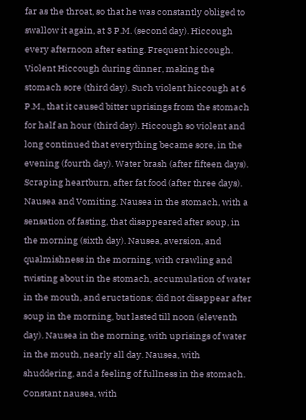far as the throat, so that he was constantly obliged to swallow it again, at 3 P.M. (second day). Hiccough every afternoon after eating. Frequent hiccough. Violent Hiccough during dinner, making the stomach sore (third day). Such violent hiccough at 6 P.M., that it caused bitter uprisings from the stomach for half an hour (third day). Hiccough so violent and long continued that everything became sore, in the evening (fourth day). Water brash (after fifteen days). Scraping heartburn, after fat food (after three days). Nausea and Vomiting. Nausea in the stomach, with a sensation of fasting, that disappeared after soup, in the morning (sixth day). Nausea, aversion, and qualmishness in the morning, with crawling and twisting about in the stomach, accumulation of water in the mouth, and eructations; did not disappear after soup in the morning, but lasted till noon (eleventh day). Nausea in the morning, with uprisings of water in the mouth, nearly all day. Nausea, with shuddering, and a feeling of fullness in the stomach. Constant nausea, with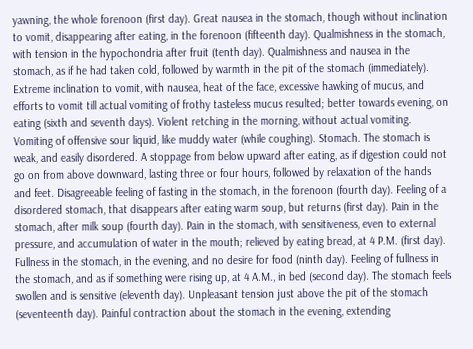yawning, the whole forenoon (first day). Great nausea in the stomach, though without inclination to vomit, disappearing after eating, in the forenoon (fifteenth day). Qualmishness in the stomach, with tension in the hypochondria after fruit (tenth day). Qualmishness and nausea in the stomach, as if he had taken cold, followed by warmth in the pit of the stomach (immediately). Extreme inclination to vomit, with nausea, heat of the face, excessive hawking of mucus, and efforts to vomit till actual vomiting of frothy tasteless mucus resulted; better towards evening, on eating (sixth and seventh days). Violent retching in the morning, without actual vomiting. Vomiting of offensive sour liquid, like muddy water (while coughing). Stomach. The stomach is weak, and easily disordered. A stoppage from below upward after eating, as if digestion could not go on from above downward, lasting three or four hours, followed by relaxation of the hands and feet. Disagreeable feeling of fasting in the stomach, in the forenoon (fourth day). Feeling of a disordered stomach, that disappears after eating warm soup, but returns (first day). Pain in the stomach, after milk soup (fourth day). Pain in the stomach, with sensitiveness, even to external pressure, and accumulation of water in the mouth; relieved by eating bread, at 4 P.M. (first day). Fullness in the stomach, in the evening, and no desire for food (ninth day). Feeling of fullness in the stomach, and as if something were rising up, at 4 A.M., in bed (second day). The stomach feels swollen and is sensitive (eleventh day). Unpleasant tension just above the pit of the stomach (seventeenth day). Painful contraction about the stomach in the evening, extending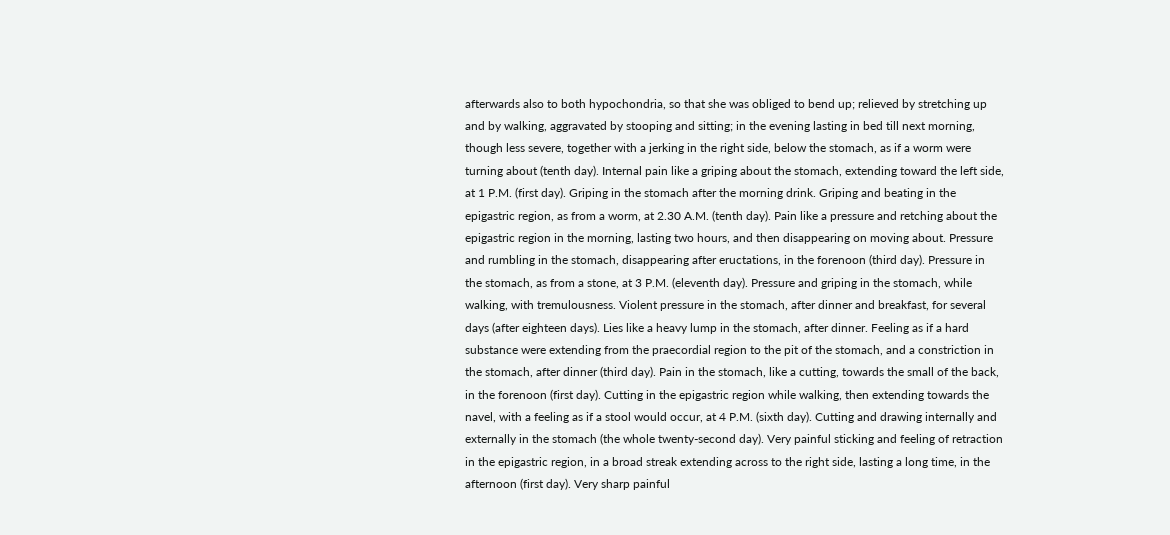afterwards also to both hypochondria, so that she was obliged to bend up; relieved by stretching up and by walking, aggravated by stooping and sitting; in the evening lasting in bed till next morning, though less severe, together with a jerking in the right side, below the stomach, as if a worm were turning about (tenth day). Internal pain like a griping about the stomach, extending toward the left side, at 1 P.M. (first day). Griping in the stomach after the morning drink. Griping and beating in the epigastric region, as from a worm, at 2.30 A.M. (tenth day). Pain like a pressure and retching about the epigastric region in the morning, lasting two hours, and then disappearing on moving about. Pressure and rumbling in the stomach, disappearing after eructations, in the forenoon (third day). Pressure in the stomach, as from a stone, at 3 P.M. (eleventh day). Pressure and griping in the stomach, while walking, with tremulousness. Violent pressure in the stomach, after dinner and breakfast, for several days (after eighteen days). Lies like a heavy lump in the stomach, after dinner. Feeling as if a hard substance were extending from the praecordial region to the pit of the stomach, and a constriction in the stomach, after dinner (third day). Pain in the stomach, like a cutting, towards the small of the back, in the forenoon (first day). Cutting in the epigastric region while walking, then extending towards the navel, with a feeling as if a stool would occur, at 4 P.M. (sixth day). Cutting and drawing internally and externally in the stomach (the whole twenty-second day). Very painful sticking and feeling of retraction in the epigastric region, in a broad streak extending across to the right side, lasting a long time, in the afternoon (first day). Very sharp painful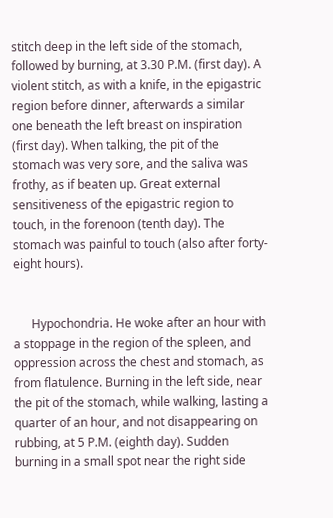stitch deep in the left side of the stomach, followed by burning, at 3.30 P.M. (first day). A violent stitch, as with a knife, in the epigastric region before dinner, afterwards a similar one beneath the left breast on inspiration (first day). When talking, the pit of the stomach was very sore, and the saliva was frothy, as if beaten up. Great external sensitiveness of the epigastric region to touch, in the forenoon (tenth day). The stomach was painful to touch (also after forty- eight hours).


      Hypochondria. He woke after an hour with a stoppage in the region of the spleen, and oppression across the chest and stomach, as from flatulence. Burning in the left side, near the pit of the stomach, while walking, lasting a quarter of an hour, and not disappearing on rubbing, at 5 P.M. (eighth day). Sudden burning in a small spot near the right side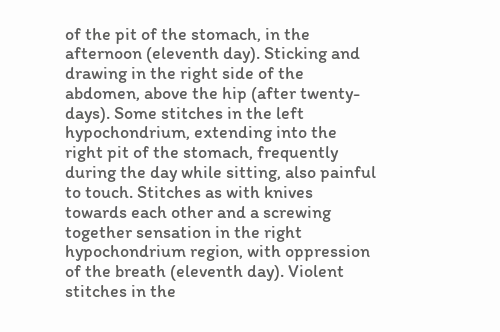of the pit of the stomach, in the afternoon (eleventh day). Sticking and drawing in the right side of the abdomen, above the hip (after twenty-days). Some stitches in the left hypochondrium, extending into the right pit of the stomach, frequently during the day while sitting, also painful to touch. Stitches as with knives towards each other and a screwing together sensation in the right hypochondrium region, with oppression of the breath (eleventh day). Violent stitches in the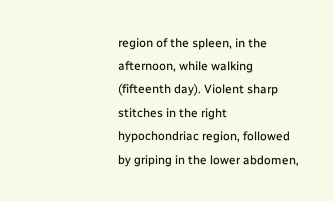region of the spleen, in the afternoon, while walking (fifteenth day). Violent sharp stitches in the right hypochondriac region, followed by griping in the lower abdomen,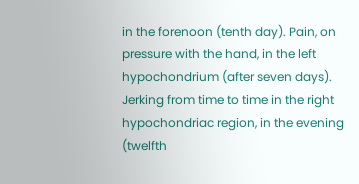in the forenoon (tenth day). Pain, on pressure with the hand, in the left hypochondrium (after seven days). Jerking from time to time in the right hypochondriac region, in the evening (twelfth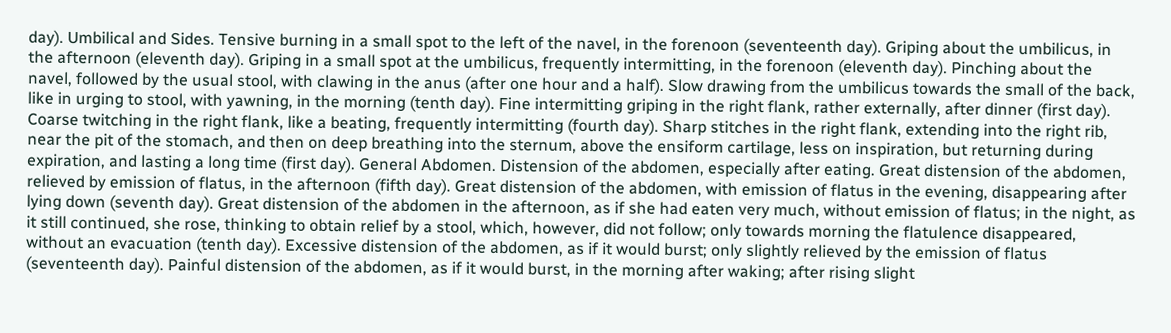day). Umbilical and Sides. Tensive burning in a small spot to the left of the navel, in the forenoon (seventeenth day). Griping about the umbilicus, in the afternoon (eleventh day). Griping in a small spot at the umbilicus, frequently intermitting, in the forenoon (eleventh day). Pinching about the navel, followed by the usual stool, with clawing in the anus (after one hour and a half). Slow drawing from the umbilicus towards the small of the back, like in urging to stool, with yawning, in the morning (tenth day). Fine intermitting griping in the right flank, rather externally, after dinner (first day). Coarse twitching in the right flank, like a beating, frequently intermitting (fourth day). Sharp stitches in the right flank, extending into the right rib, near the pit of the stomach, and then on deep breathing into the sternum, above the ensiform cartilage, less on inspiration, but returning during expiration, and lasting a long time (first day). General Abdomen. Distension of the abdomen, especially after eating. Great distension of the abdomen, relieved by emission of flatus, in the afternoon (fifth day). Great distension of the abdomen, with emission of flatus in the evening, disappearing after lying down (seventh day). Great distension of the abdomen in the afternoon, as if she had eaten very much, without emission of flatus; in the night, as it still continued, she rose, thinking to obtain relief by a stool, which, however, did not follow; only towards morning the flatulence disappeared, without an evacuation (tenth day). Excessive distension of the abdomen, as if it would burst; only slightly relieved by the emission of flatus (seventeenth day). Painful distension of the abdomen, as if it would burst, in the morning after waking; after rising slight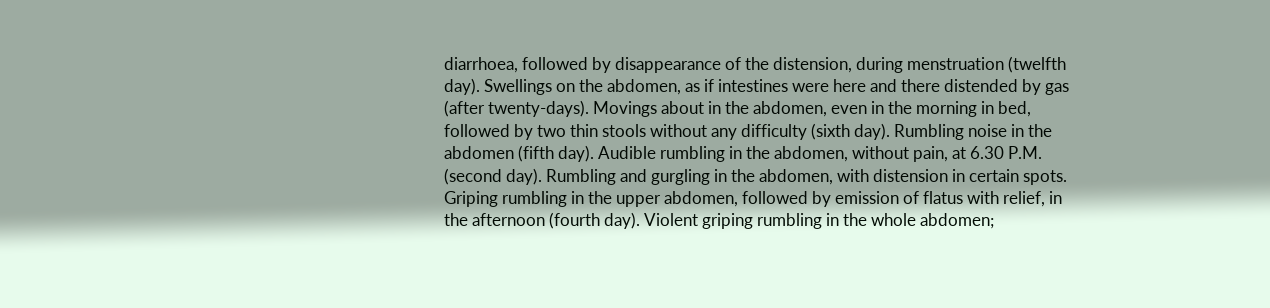diarrhoea, followed by disappearance of the distension, during menstruation (twelfth day). Swellings on the abdomen, as if intestines were here and there distended by gas (after twenty-days). Movings about in the abdomen, even in the morning in bed, followed by two thin stools without any difficulty (sixth day). Rumbling noise in the abdomen (fifth day). Audible rumbling in the abdomen, without pain, at 6.30 P.M. (second day). Rumbling and gurgling in the abdomen, with distension in certain spots. Griping rumbling in the upper abdomen, followed by emission of flatus with relief, in the afternoon (fourth day). Violent griping rumbling in the whole abdomen;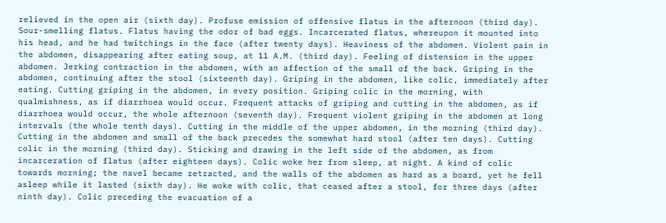relieved in the open air (sixth day). Profuse emission of offensive flatus in the afternoon (third day). Sour-smelling flatus. Flatus having the odor of bad eggs. Incarcerated flatus, whereupon it mounted into his head, and he had twitchings in the face (after twenty days). Heaviness of the abdomen. Violent pain in the abdomen, disappearing after eating soup, at 11 A.M. (third day). Feeling of distension in the upper abdomen. Jerking contraction in the abdomen, with an affection of the small of the back. Griping in the abdomen, continuing after the stool (sixteenth day). Griping in the abdomen, like colic, immediately after eating. Cutting griping in the abdomen, in every position. Griping colic in the morning, with qualmishness, as if diarrhoea would occur. Frequent attacks of griping and cutting in the abdomen, as if diarrhoea would occur, the whole afternoon (seventh day). Frequent violent griping in the abdomen at long intervals (the whole tenth days). Cutting in the middle of the upper abdomen, in the morning (third day). Cutting in the abdomen and small of the back precedes the somewhat hard stool (after ten days). Cutting colic in the morning (third day). Sticking and drawing in the left side of the abdomen, as from incarceration of flatus (after eighteen days). Colic woke her from sleep, at night. A kind of colic towards morning; the navel became retracted, and the walls of the abdomen as hard as a board, yet he fell asleep while it lasted (sixth day). He woke with colic, that ceased after a stool, for three days (after ninth day). Colic preceding the evacuation of a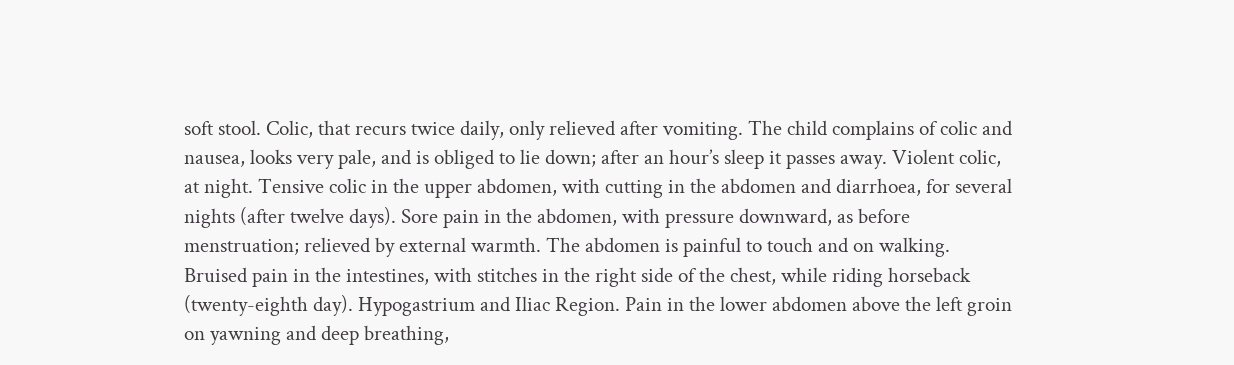soft stool. Colic, that recurs twice daily, only relieved after vomiting. The child complains of colic and nausea, looks very pale, and is obliged to lie down; after an hour’s sleep it passes away. Violent colic, at night. Tensive colic in the upper abdomen, with cutting in the abdomen and diarrhoea, for several nights (after twelve days). Sore pain in the abdomen, with pressure downward, as before menstruation; relieved by external warmth. The abdomen is painful to touch and on walking. Bruised pain in the intestines, with stitches in the right side of the chest, while riding horseback (twenty-eighth day). Hypogastrium and Iliac Region. Pain in the lower abdomen above the left groin on yawning and deep breathing,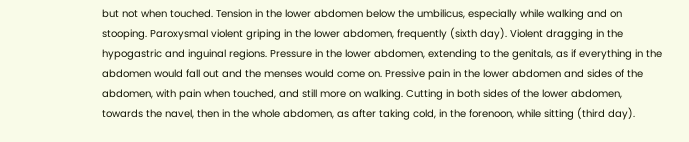but not when touched. Tension in the lower abdomen below the umbilicus, especially while walking and on stooping. Paroxysmal violent griping in the lower abdomen, frequently (sixth day). Violent dragging in the hypogastric and inguinal regions. Pressure in the lower abdomen, extending to the genitals, as if everything in the abdomen would fall out and the menses would come on. Pressive pain in the lower abdomen and sides of the abdomen, with pain when touched, and still more on walking. Cutting in both sides of the lower abdomen, towards the navel, then in the whole abdomen, as after taking cold, in the forenoon, while sitting (third day).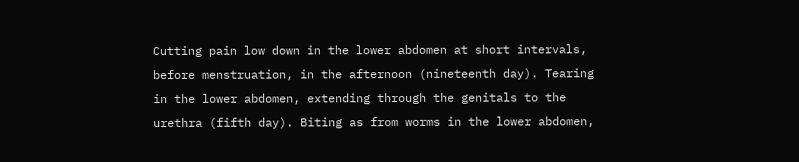Cutting pain low down in the lower abdomen at short intervals, before menstruation, in the afternoon (nineteenth day). Tearing in the lower abdomen, extending through the genitals to the urethra (fifth day). Biting as from worms in the lower abdomen,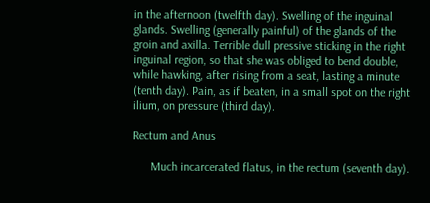in the afternoon (twelfth day). Swelling of the inguinal glands. Swelling (generally painful) of the glands of the groin and axilla. Terrible dull pressive sticking in the right inguinal region, so that she was obliged to bend double, while hawking, after rising from a seat, lasting a minute (tenth day). Pain, as if beaten, in a small spot on the right ilium, on pressure (third day).

Rectum and Anus

      Much incarcerated flatus, in the rectum (seventh day).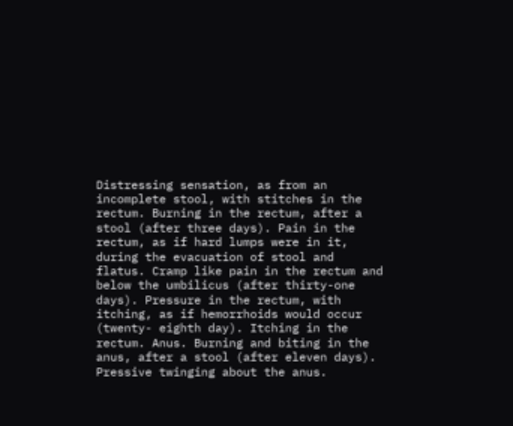Distressing sensation, as from an incomplete stool, with stitches in the rectum. Burning in the rectum, after a stool (after three days). Pain in the rectum, as if hard lumps were in it, during the evacuation of stool and flatus. Cramp like pain in the rectum and below the umbilicus (after thirty-one days). Pressure in the rectum, with itching, as if hemorrhoids would occur (twenty- eighth day). Itching in the rectum. Anus. Burning and biting in the anus, after a stool (after eleven days). Pressive twinging about the anus.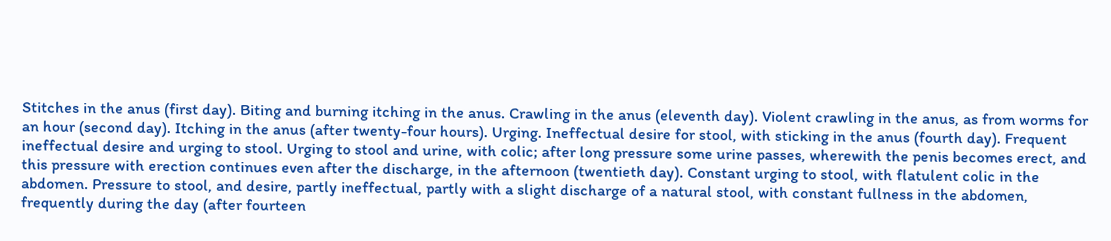Stitches in the anus (first day). Biting and burning itching in the anus. Crawling in the anus (eleventh day). Violent crawling in the anus, as from worms for an hour (second day). Itching in the anus (after twenty-four hours). Urging. Ineffectual desire for stool, with sticking in the anus (fourth day). Frequent ineffectual desire and urging to stool. Urging to stool and urine, with colic; after long pressure some urine passes, wherewith the penis becomes erect, and this pressure with erection continues even after the discharge, in the afternoon (twentieth day). Constant urging to stool, with flatulent colic in the abdomen. Pressure to stool, and desire, partly ineffectual, partly with a slight discharge of a natural stool, with constant fullness in the abdomen, frequently during the day (after fourteen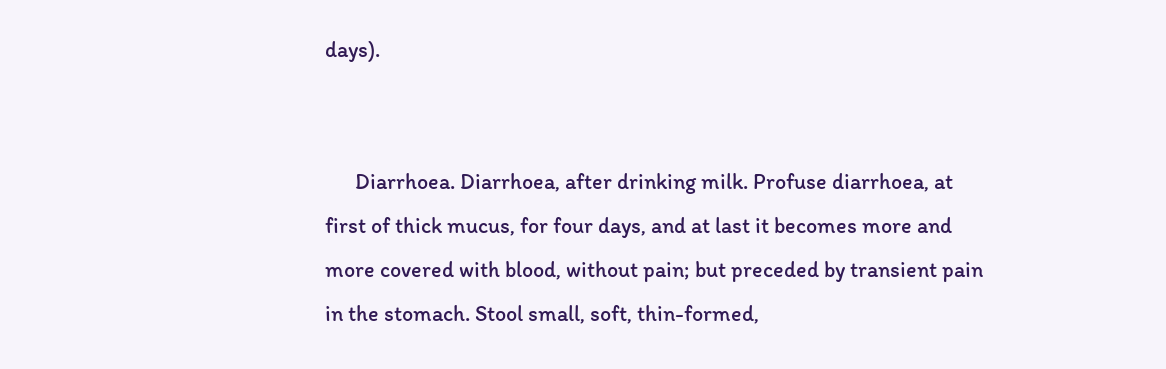days).


      Diarrhoea. Diarrhoea, after drinking milk. Profuse diarrhoea, at first of thick mucus, for four days, and at last it becomes more and more covered with blood, without pain; but preceded by transient pain in the stomach. Stool small, soft, thin-formed,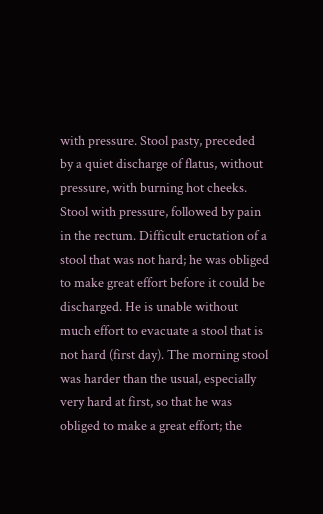with pressure. Stool pasty, preceded by a quiet discharge of flatus, without pressure, with burning hot cheeks. Stool with pressure, followed by pain in the rectum. Difficult eructation of a stool that was not hard; he was obliged to make great effort before it could be discharged. He is unable without much effort to evacuate a stool that is not hard (first day). The morning stool was harder than the usual, especially very hard at first, so that he was obliged to make a great effort; the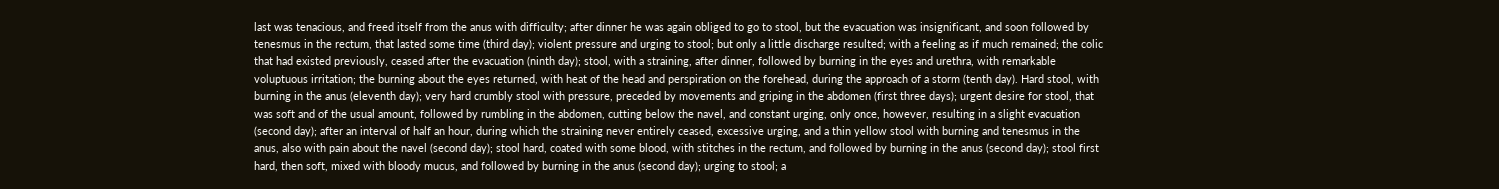last was tenacious, and freed itself from the anus with difficulty; after dinner he was again obliged to go to stool, but the evacuation was insignificant, and soon followed by tenesmus in the rectum, that lasted some time (third day); violent pressure and urging to stool; but only a little discharge resulted; with a feeling as if much remained; the colic that had existed previously, ceased after the evacuation (ninth day); stool, with a straining, after dinner, followed by burning in the eyes and urethra, with remarkable voluptuous irritation; the burning about the eyes returned, with heat of the head and perspiration on the forehead, during the approach of a storm (tenth day). Hard stool, with burning in the anus (eleventh day); very hard crumbly stool with pressure, preceded by movements and griping in the abdomen (first three days); urgent desire for stool, that was soft and of the usual amount, followed by rumbling in the abdomen, cutting below the navel, and constant urging, only once, however, resulting in a slight evacuation (second day); after an interval of half an hour, during which the straining never entirely ceased, excessive urging, and a thin yellow stool with burning and tenesmus in the anus, also with pain about the navel (second day); stool hard, coated with some blood, with stitches in the rectum, and followed by burning in the anus (second day); stool first hard, then soft, mixed with bloody mucus, and followed by burning in the anus (second day); urging to stool; a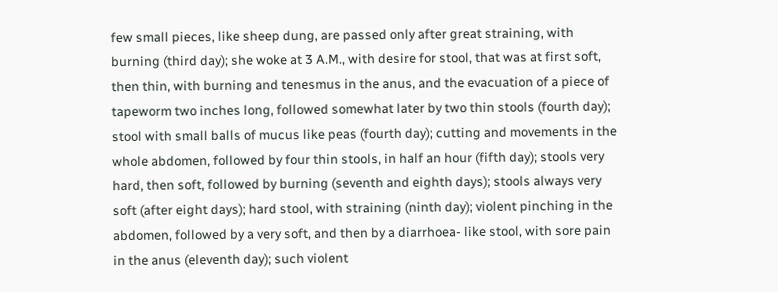few small pieces, like sheep dung, are passed only after great straining, with burning (third day); she woke at 3 A.M., with desire for stool, that was at first soft, then thin, with burning and tenesmus in the anus, and the evacuation of a piece of tapeworm two inches long, followed somewhat later by two thin stools (fourth day); stool with small balls of mucus like peas (fourth day); cutting and movements in the whole abdomen, followed by four thin stools, in half an hour (fifth day); stools very hard, then soft, followed by burning (seventh and eighth days); stools always very soft (after eight days); hard stool, with straining (ninth day); violent pinching in the abdomen, followed by a very soft, and then by a diarrhoea- like stool, with sore pain in the anus (eleventh day); such violent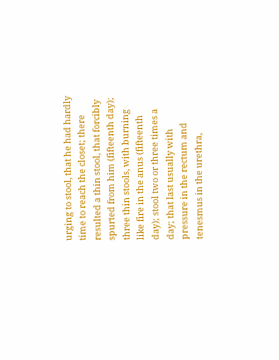urging to stool, that he had hardly time to reach the closet; there resulted a thin stool, that forcibly spurted from him (fifteenth day); three thin stools, with burning like fire in the anus (fifteenth day); stool two or three times a day; that last usually with pressure in the rectum and tenesmus in the urethra,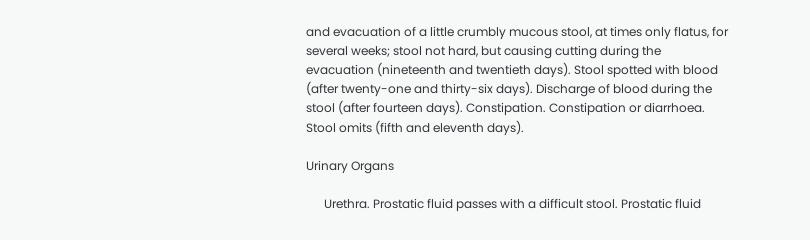and evacuation of a little crumbly mucous stool, at times only flatus, for several weeks; stool not hard, but causing cutting during the evacuation (nineteenth and twentieth days). Stool spotted with blood (after twenty-one and thirty-six days). Discharge of blood during the stool (after fourteen days). Constipation. Constipation or diarrhoea. Stool omits (fifth and eleventh days).

Urinary Organs

      Urethra. Prostatic fluid passes with a difficult stool. Prostatic fluid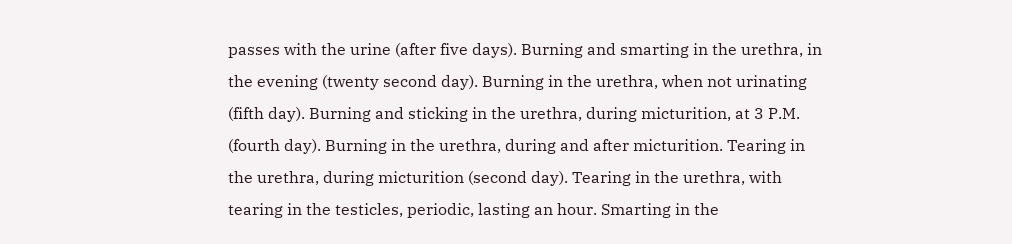passes with the urine (after five days). Burning and smarting in the urethra, in the evening (twenty second day). Burning in the urethra, when not urinating (fifth day). Burning and sticking in the urethra, during micturition, at 3 P.M. (fourth day). Burning in the urethra, during and after micturition. Tearing in the urethra, during micturition (second day). Tearing in the urethra, with tearing in the testicles, periodic, lasting an hour. Smarting in the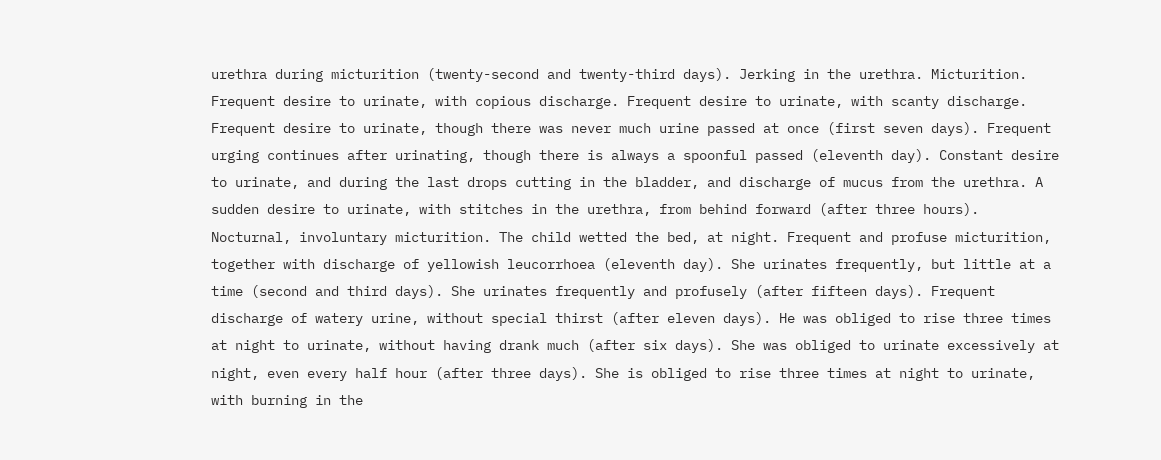urethra during micturition (twenty-second and twenty-third days). Jerking in the urethra. Micturition. Frequent desire to urinate, with copious discharge. Frequent desire to urinate, with scanty discharge. Frequent desire to urinate, though there was never much urine passed at once (first seven days). Frequent urging continues after urinating, though there is always a spoonful passed (eleventh day). Constant desire to urinate, and during the last drops cutting in the bladder, and discharge of mucus from the urethra. A sudden desire to urinate, with stitches in the urethra, from behind forward (after three hours). Nocturnal, involuntary micturition. The child wetted the bed, at night. Frequent and profuse micturition, together with discharge of yellowish leucorrhoea (eleventh day). She urinates frequently, but little at a time (second and third days). She urinates frequently and profusely (after fifteen days). Frequent discharge of watery urine, without special thirst (after eleven days). He was obliged to rise three times at night to urinate, without having drank much (after six days). She was obliged to urinate excessively at night, even every half hour (after three days). She is obliged to rise three times at night to urinate, with burning in the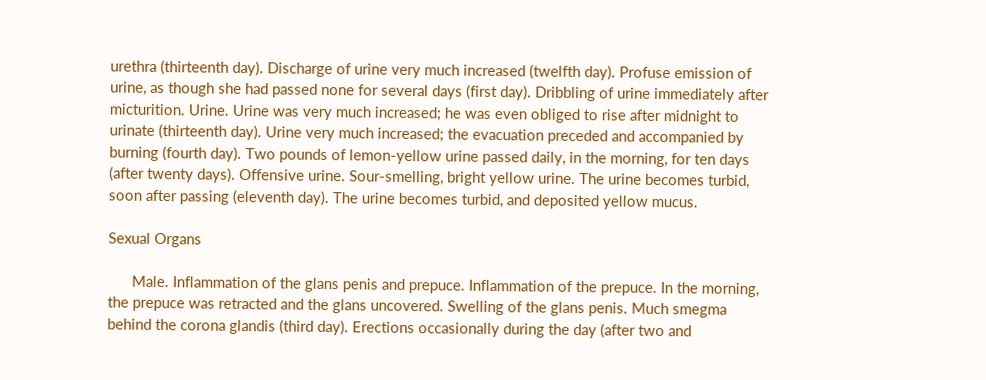urethra (thirteenth day). Discharge of urine very much increased (twelfth day). Profuse emission of urine, as though she had passed none for several days (first day). Dribbling of urine immediately after micturition. Urine. Urine was very much increased; he was even obliged to rise after midnight to urinate (thirteenth day). Urine very much increased; the evacuation preceded and accompanied by burning (fourth day). Two pounds of lemon-yellow urine passed daily, in the morning, for ten days (after twenty days). Offensive urine. Sour-smelling, bright yellow urine. The urine becomes turbid, soon after passing (eleventh day). The urine becomes turbid, and deposited yellow mucus.

Sexual Organs

      Male. Inflammation of the glans penis and prepuce. Inflammation of the prepuce. In the morning, the prepuce was retracted and the glans uncovered. Swelling of the glans penis. Much smegma behind the corona glandis (third day). Erections occasionally during the day (after two and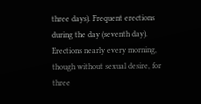three days). Frequent erections during the day (seventh day). Erections nearly every morning, though without sexual desire, for three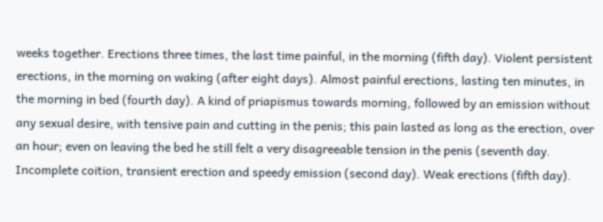weeks together. Erections three times, the last time painful, in the morning (fifth day). Violent persistent erections, in the morning on waking (after eight days). Almost painful erections, lasting ten minutes, in the morning in bed (fourth day). A kind of priapismus towards morning, followed by an emission without any sexual desire, with tensive pain and cutting in the penis; this pain lasted as long as the erection, over an hour; even on leaving the bed he still felt a very disagreeable tension in the penis (seventh day. Incomplete coition, transient erection and speedy emission (second day). Weak erections (fifth day).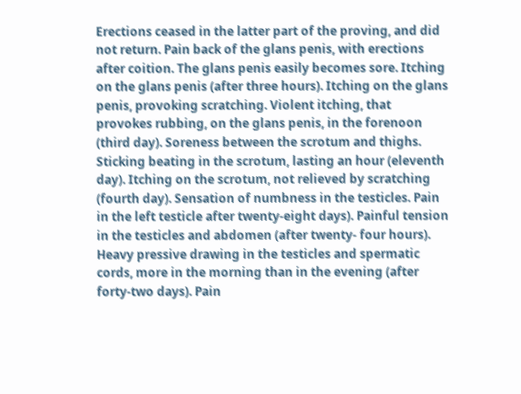Erections ceased in the latter part of the proving, and did not return. Pain back of the glans penis, with erections after coition. The glans penis easily becomes sore. Itching on the glans penis (after three hours). Itching on the glans penis, provoking scratching. Violent itching, that provokes rubbing, on the glans penis, in the forenoon (third day). Soreness between the scrotum and thighs. Sticking beating in the scrotum, lasting an hour (eleventh day). Itching on the scrotum, not relieved by scratching (fourth day). Sensation of numbness in the testicles. Pain in the left testicle after twenty-eight days). Painful tension in the testicles and abdomen (after twenty- four hours). Heavy pressive drawing in the testicles and spermatic cords, more in the morning than in the evening (after forty-two days). Pain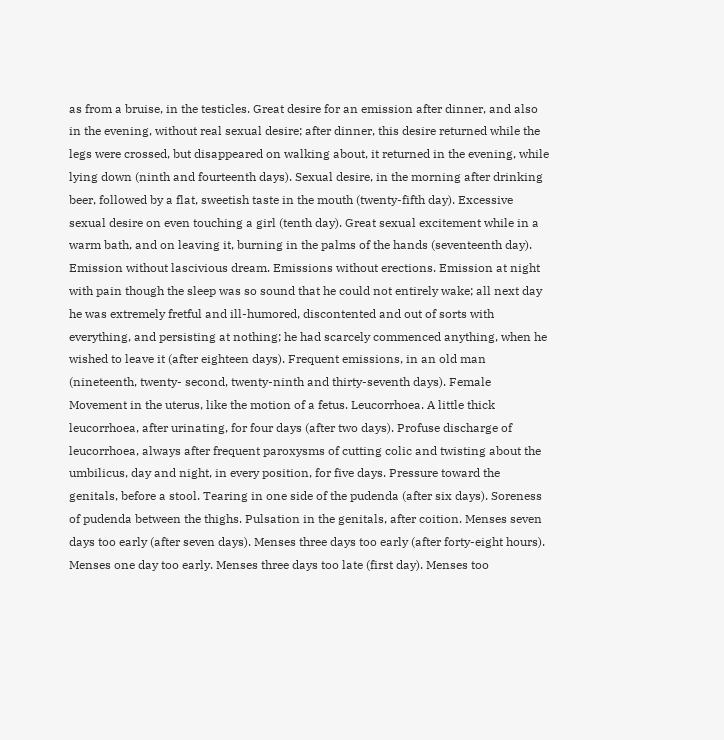as from a bruise, in the testicles. Great desire for an emission after dinner, and also in the evening, without real sexual desire; after dinner, this desire returned while the legs were crossed, but disappeared on walking about, it returned in the evening, while lying down (ninth and fourteenth days). Sexual desire, in the morning after drinking beer, followed by a flat, sweetish taste in the mouth (twenty-fifth day). Excessive sexual desire on even touching a girl (tenth day). Great sexual excitement while in a warm bath, and on leaving it, burning in the palms of the hands (seventeenth day). Emission without lascivious dream. Emissions without erections. Emission at night with pain though the sleep was so sound that he could not entirely wake; all next day he was extremely fretful and ill-humored, discontented and out of sorts with everything, and persisting at nothing; he had scarcely commenced anything, when he wished to leave it (after eighteen days). Frequent emissions, in an old man (nineteenth, twenty- second, twenty-ninth and thirty-seventh days). Female Movement in the uterus, like the motion of a fetus. Leucorrhoea. A little thick leucorrhoea, after urinating, for four days (after two days). Profuse discharge of leucorrhoea, always after frequent paroxysms of cutting colic and twisting about the umbilicus, day and night, in every position, for five days. Pressure toward the genitals, before a stool. Tearing in one side of the pudenda (after six days). Soreness of pudenda between the thighs. Pulsation in the genitals, after coition. Menses seven days too early (after seven days). Menses three days too early (after forty-eight hours). Menses one day too early. Menses three days too late (first day). Menses too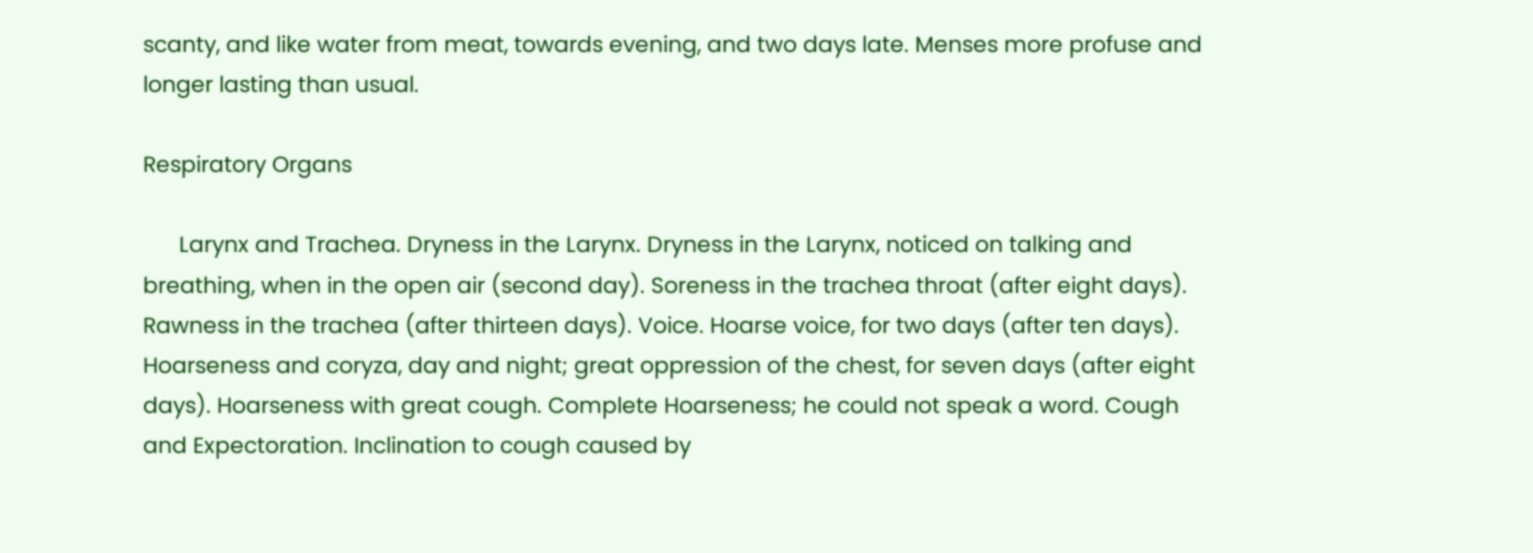scanty, and like water from meat, towards evening, and two days late. Menses more profuse and longer lasting than usual.

Respiratory Organs

      Larynx and Trachea. Dryness in the Larynx. Dryness in the Larynx, noticed on talking and breathing, when in the open air (second day). Soreness in the trachea throat (after eight days). Rawness in the trachea (after thirteen days). Voice. Hoarse voice, for two days (after ten days). Hoarseness and coryza, day and night; great oppression of the chest, for seven days (after eight days). Hoarseness with great cough. Complete Hoarseness; he could not speak a word. Cough and Expectoration. Inclination to cough caused by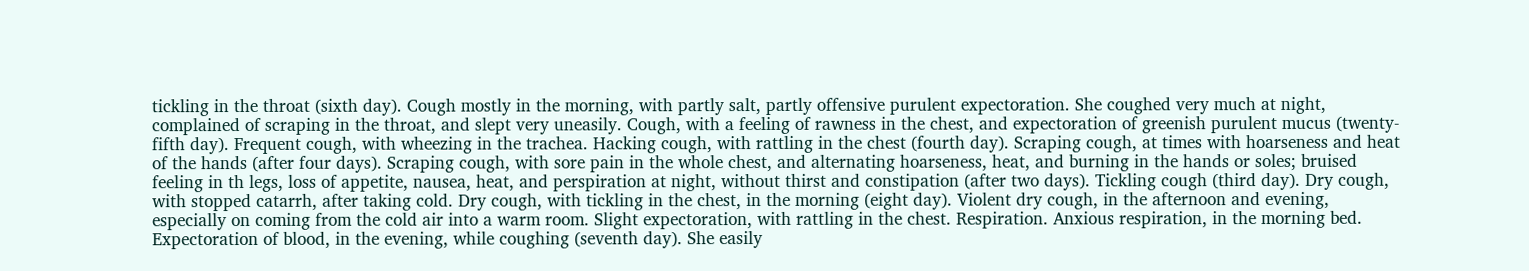tickling in the throat (sixth day). Cough mostly in the morning, with partly salt, partly offensive purulent expectoration. She coughed very much at night, complained of scraping in the throat, and slept very uneasily. Cough, with a feeling of rawness in the chest, and expectoration of greenish purulent mucus (twenty- fifth day). Frequent cough, with wheezing in the trachea. Hacking cough, with rattling in the chest (fourth day). Scraping cough, at times with hoarseness and heat of the hands (after four days). Scraping cough, with sore pain in the whole chest, and alternating hoarseness, heat, and burning in the hands or soles; bruised feeling in th legs, loss of appetite, nausea, heat, and perspiration at night, without thirst and constipation (after two days). Tickling cough (third day). Dry cough, with stopped catarrh, after taking cold. Dry cough, with tickling in the chest, in the morning (eight day). Violent dry cough, in the afternoon and evening, especially on coming from the cold air into a warm room. Slight expectoration, with rattling in the chest. Respiration. Anxious respiration, in the morning bed. Expectoration of blood, in the evening, while coughing (seventh day). She easily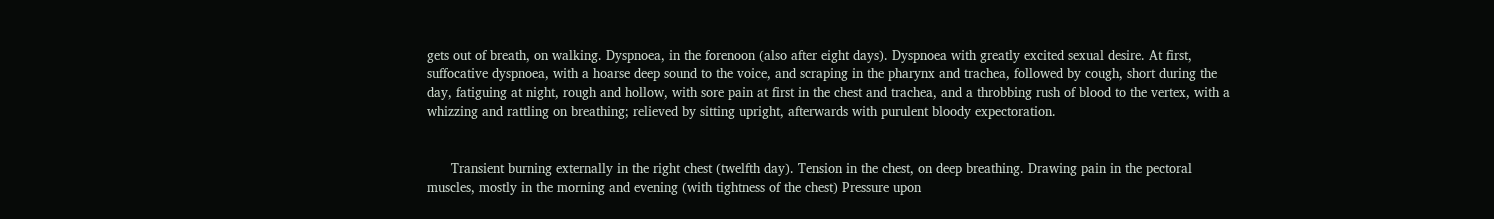gets out of breath, on walking. Dyspnoea, in the forenoon (also after eight days). Dyspnoea with greatly excited sexual desire. At first, suffocative dyspnoea, with a hoarse deep sound to the voice, and scraping in the pharynx and trachea, followed by cough, short during the day, fatiguing at night, rough and hollow, with sore pain at first in the chest and trachea, and a throbbing rush of blood to the vertex, with a whizzing and rattling on breathing; relieved by sitting upright, afterwards with purulent bloody expectoration.


      Transient burning externally in the right chest (twelfth day). Tension in the chest, on deep breathing. Drawing pain in the pectoral muscles, mostly in the morning and evening (with tightness of the chest) Pressure upon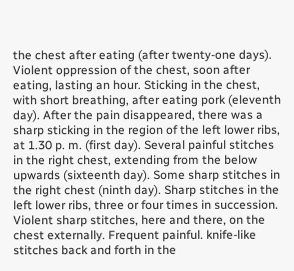the chest after eating (after twenty-one days). Violent oppression of the chest, soon after eating, lasting an hour. Sticking in the chest, with short breathing, after eating pork (eleventh day). After the pain disappeared, there was a sharp sticking in the region of the left lower ribs, at 1.30 p. m. (first day). Several painful stitches in the right chest, extending from the below upwards (sixteenth day). Some sharp stitches in the right chest (ninth day). Sharp stitches in the left lower ribs, three or four times in succession. Violent sharp stitches, here and there, on the chest externally. Frequent painful. knife-like stitches back and forth in the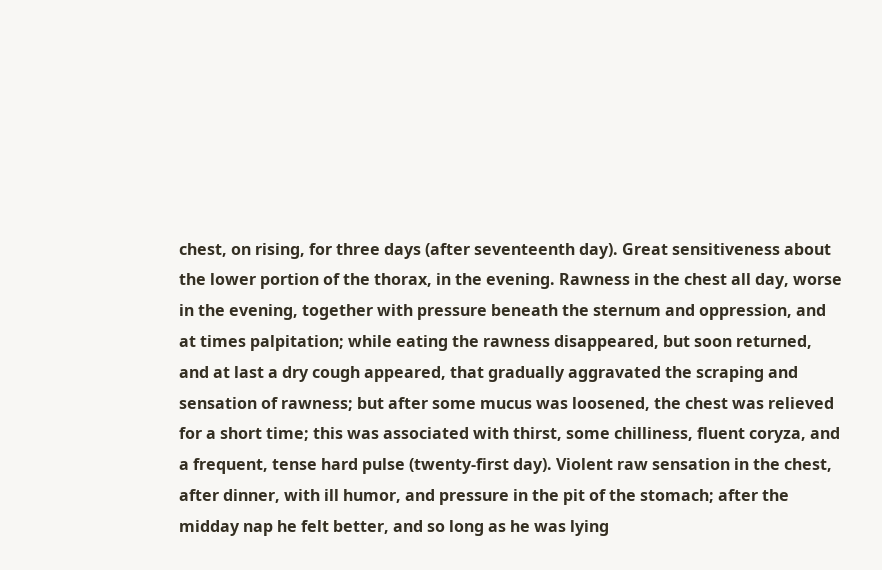chest, on rising, for three days (after seventeenth day). Great sensitiveness about the lower portion of the thorax, in the evening. Rawness in the chest all day, worse in the evening, together with pressure beneath the sternum and oppression, and at times palpitation; while eating the rawness disappeared, but soon returned, and at last a dry cough appeared, that gradually aggravated the scraping and sensation of rawness; but after some mucus was loosened, the chest was relieved for a short time; this was associated with thirst, some chilliness, fluent coryza, and a frequent, tense hard pulse (twenty-first day). Violent raw sensation in the chest, after dinner, with ill humor, and pressure in the pit of the stomach; after the midday nap he felt better, and so long as he was lying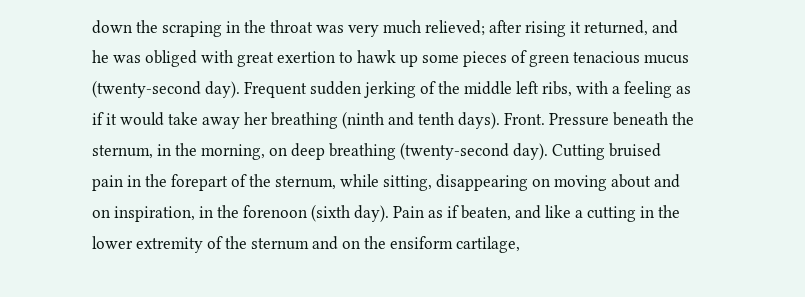down the scraping in the throat was very much relieved; after rising it returned, and he was obliged with great exertion to hawk up some pieces of green tenacious mucus (twenty-second day). Frequent sudden jerking of the middle left ribs, with a feeling as if it would take away her breathing (ninth and tenth days). Front. Pressure beneath the sternum, in the morning, on deep breathing (twenty-second day). Cutting bruised pain in the forepart of the sternum, while sitting, disappearing on moving about and on inspiration, in the forenoon (sixth day). Pain as if beaten, and like a cutting in the lower extremity of the sternum and on the ensiform cartilage,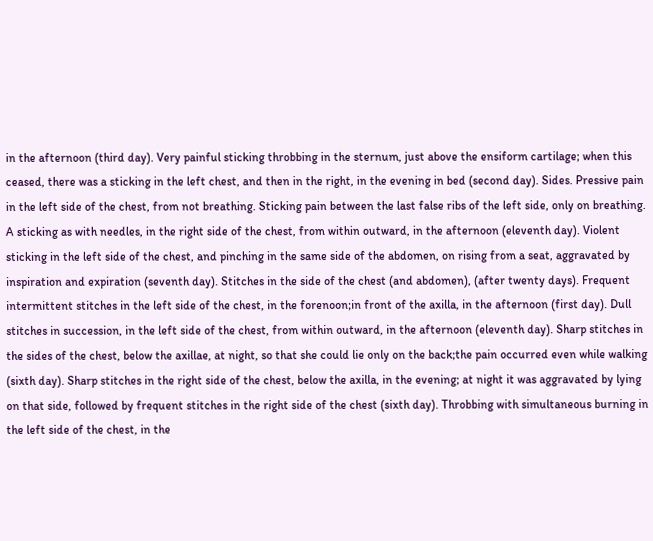in the afternoon (third day). Very painful sticking throbbing in the sternum, just above the ensiform cartilage; when this ceased, there was a sticking in the left chest, and then in the right, in the evening in bed (second day). Sides. Pressive pain in the left side of the chest, from not breathing. Sticking pain between the last false ribs of the left side, only on breathing. A sticking as with needles, in the right side of the chest, from within outward, in the afternoon (eleventh day). Violent sticking in the left side of the chest, and pinching in the same side of the abdomen, on rising from a seat, aggravated by inspiration and expiration (seventh day). Stitches in the side of the chest (and abdomen), (after twenty days). Frequent intermittent stitches in the left side of the chest, in the forenoon;in front of the axilla, in the afternoon (first day). Dull stitches in succession, in the left side of the chest, from within outward, in the afternoon (eleventh day). Sharp stitches in the sides of the chest, below the axillae, at night, so that she could lie only on the back;the pain occurred even while walking (sixth day). Sharp stitches in the right side of the chest, below the axilla, in the evening; at night it was aggravated by lying on that side, followed by frequent stitches in the right side of the chest (sixth day). Throbbing with simultaneous burning in the left side of the chest, in the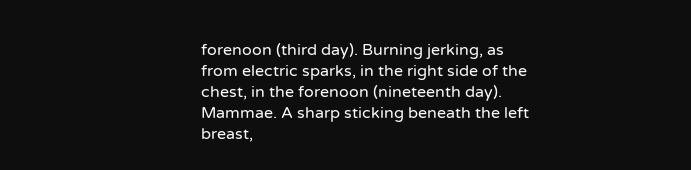forenoon (third day). Burning jerking, as from electric sparks, in the right side of the chest, in the forenoon (nineteenth day). Mammae. A sharp sticking beneath the left breast,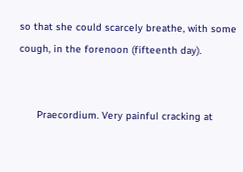so that she could scarcely breathe, with some cough, in the forenoon (fifteenth day).


      Praecordium. Very painful cracking at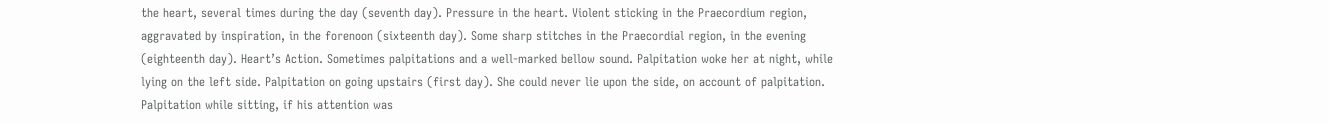the heart, several times during the day (seventh day). Pressure in the heart. Violent sticking in the Praecordium region, aggravated by inspiration, in the forenoon (sixteenth day). Some sharp stitches in the Praecordial region, in the evening (eighteenth day). Heart’s Action. Sometimes palpitations and a well-marked bellow sound. Palpitation woke her at night, while lying on the left side. Palpitation on going upstairs (first day). She could never lie upon the side, on account of palpitation. Palpitation while sitting, if his attention was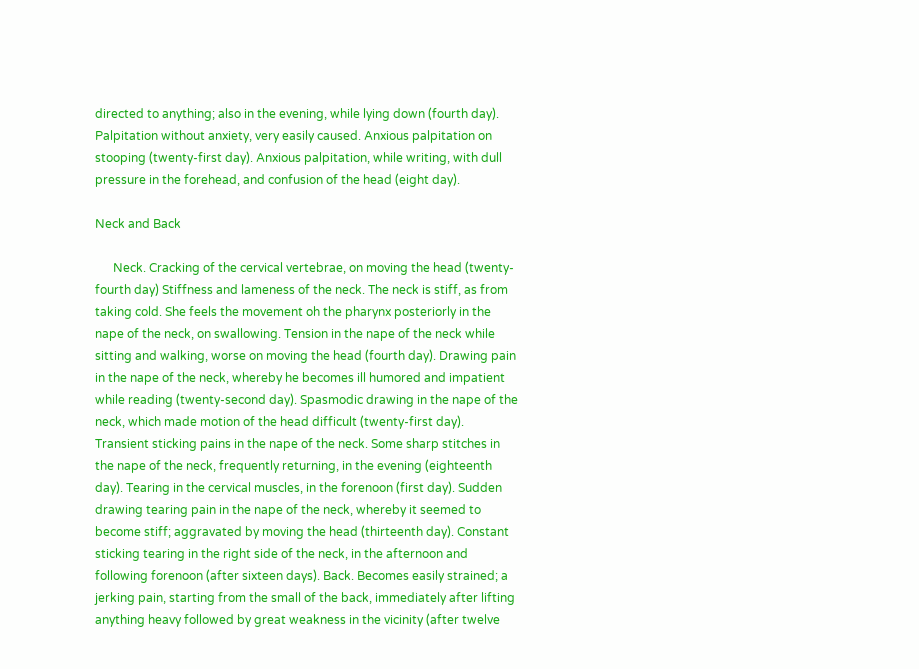directed to anything; also in the evening, while lying down (fourth day). Palpitation without anxiety, very easily caused. Anxious palpitation on stooping (twenty-first day). Anxious palpitation, while writing, with dull pressure in the forehead, and confusion of the head (eight day).

Neck and Back

      Neck. Cracking of the cervical vertebrae, on moving the head (twenty-fourth day) Stiffness and lameness of the neck. The neck is stiff, as from taking cold. She feels the movement oh the pharynx posteriorly in the nape of the neck, on swallowing. Tension in the nape of the neck while sitting and walking, worse on moving the head (fourth day). Drawing pain in the nape of the neck, whereby he becomes ill humored and impatient while reading (twenty-second day). Spasmodic drawing in the nape of the neck, which made motion of the head difficult (twenty-first day). Transient sticking pains in the nape of the neck. Some sharp stitches in the nape of the neck, frequently returning, in the evening (eighteenth day). Tearing in the cervical muscles, in the forenoon (first day). Sudden drawing tearing pain in the nape of the neck, whereby it seemed to become stiff; aggravated by moving the head (thirteenth day). Constant sticking tearing in the right side of the neck, in the afternoon and following forenoon (after sixteen days). Back. Becomes easily strained; a jerking pain, starting from the small of the back, immediately after lifting anything heavy followed by great weakness in the vicinity (after twelve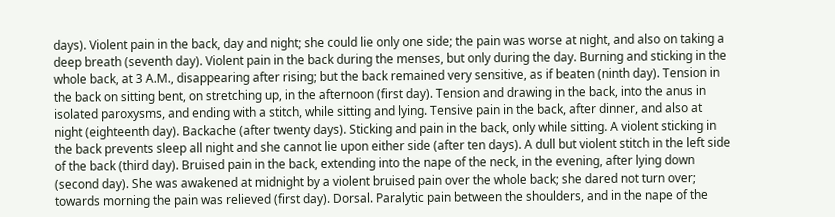days). Violent pain in the back, day and night; she could lie only one side; the pain was worse at night, and also on taking a deep breath (seventh day). Violent pain in the back during the menses, but only during the day. Burning and sticking in the whole back, at 3 A.M., disappearing after rising; but the back remained very sensitive, as if beaten (ninth day). Tension in the back on sitting bent, on stretching up, in the afternoon (first day). Tension and drawing in the back, into the anus in isolated paroxysms, and ending with a stitch, while sitting and lying. Tensive pain in the back, after dinner, and also at night (eighteenth day). Backache (after twenty days). Sticking and pain in the back, only while sitting. A violent sticking in the back prevents sleep all night and she cannot lie upon either side (after ten days). A dull but violent stitch in the left side of the back (third day). Bruised pain in the back, extending into the nape of the neck, in the evening, after lying down (second day). She was awakened at midnight by a violent bruised pain over the whole back; she dared not turn over; towards morning the pain was relieved (first day). Dorsal. Paralytic pain between the shoulders, and in the nape of the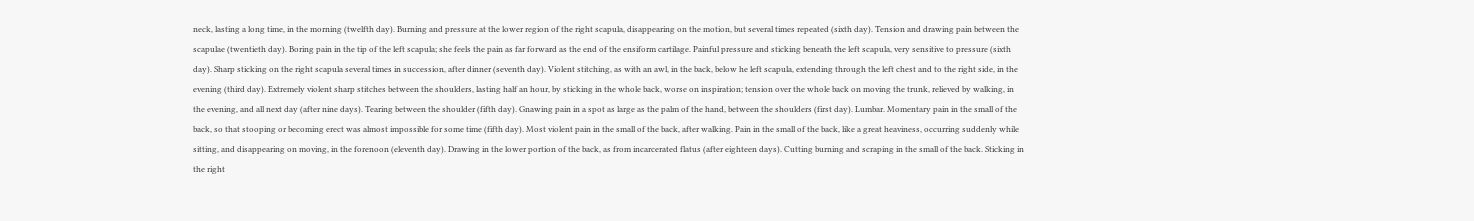neck, lasting a long time, in the morning (twelfth day). Burning and pressure at the lower region of the right scapula, disappearing on the motion, but several times repeated (sixth day). Tension and drawing pain between the scapulae (twentieth day). Boring pain in the tip of the left scapula; she feels the pain as far forward as the end of the ensiform cartilage. Painful pressure and sticking beneath the left scapula, very sensitive to pressure (sixth day). Sharp sticking on the right scapula several times in succession, after dinner (seventh day). Violent stitching, as with an awl, in the back, below he left scapula, extending through the left chest and to the right side, in the evening (third day). Extremely violent sharp stitches between the shoulders, lasting half an hour, by sticking in the whole back, worse on inspiration; tension over the whole back on moving the trunk, relieved by walking, in the evening, and all next day (after nine days). Tearing between the shoulder (fifth day). Gnawing pain in a spot as large as the palm of the hand, between the shoulders (first day). Lumbar. Momentary pain in the small of the back, so that stooping or becoming erect was almost impossible for some time (fifth day). Most violent pain in the small of the back, after walking. Pain in the small of the back, like a great heaviness, occurring suddenly while sitting, and disappearing on moving, in the forenoon (eleventh day). Drawing in the lower portion of the back, as from incarcerated flatus (after eighteen days). Cutting burning and scraping in the small of the back. Sticking in the right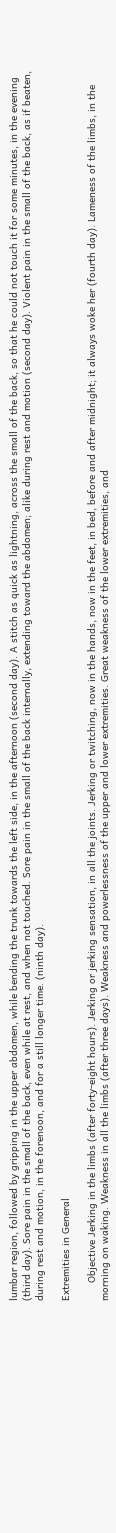lumbar region, followed by gripping in the upper abdomen, while bending the trunk towards the left side, in the afternoon (second day). A stitch as quick as lightning, across the small of the back, so that he could not touch it for some minutes, in the evening (third day). Sore pain in the small of the back, even while at rest, and when not touched. Sore pain in the small of the back internally, extending toward the abdomen; alike during rest and motion (second day). Violent pain in the small of the back, as if beaten, during rest and motion, in the forenoon, and for a still longer time. (ninth day).

Extremities in General

      Objective Jerking in the limbs (after forty-eight hours). Jerking or jerking sensation, in all the joints. Jerking or twitching, now in the hands, now in the feet, in bed, before and after midnight; it always woke her (fourth day). Lameness of the limbs, in the morning on waking. Weakness in all the limbs (after three days). Weakness and powerlessness of the upper and lower extremities. Great weakness of the lower extremities, and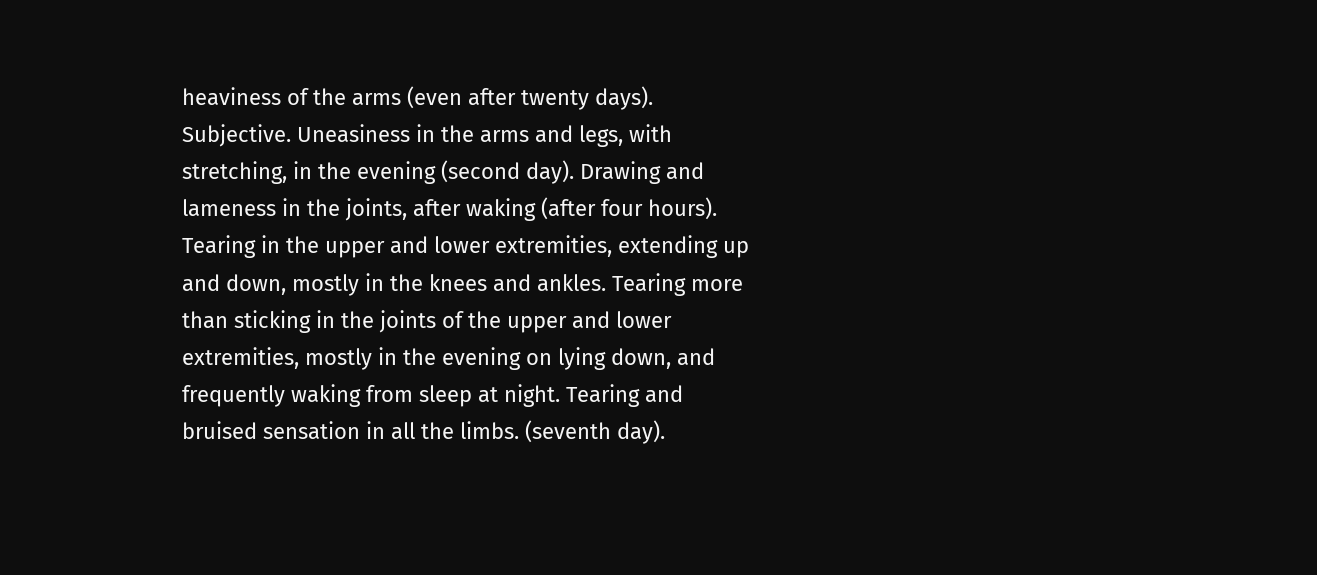heaviness of the arms (even after twenty days). Subjective. Uneasiness in the arms and legs, with stretching, in the evening (second day). Drawing and lameness in the joints, after waking (after four hours). Tearing in the upper and lower extremities, extending up and down, mostly in the knees and ankles. Tearing more than sticking in the joints of the upper and lower extremities, mostly in the evening on lying down, and frequently waking from sleep at night. Tearing and bruised sensation in all the limbs. (seventh day).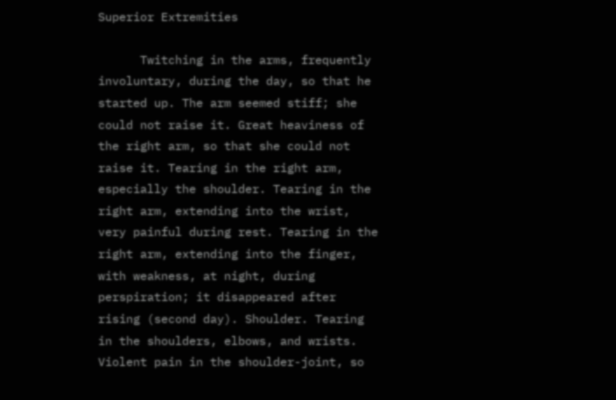Superior Extremities

      Twitching in the arms, frequently involuntary, during the day, so that he started up. The arm seemed stiff; she could not raise it. Great heaviness of the right arm, so that she could not raise it. Tearing in the right arm, especially the shoulder. Tearing in the right arm, extending into the wrist, very painful during rest. Tearing in the right arm, extending into the finger, with weakness, at night, during perspiration; it disappeared after rising (second day). Shoulder. Tearing in the shoulders, elbows, and wrists. Violent pain in the shoulder-joint, so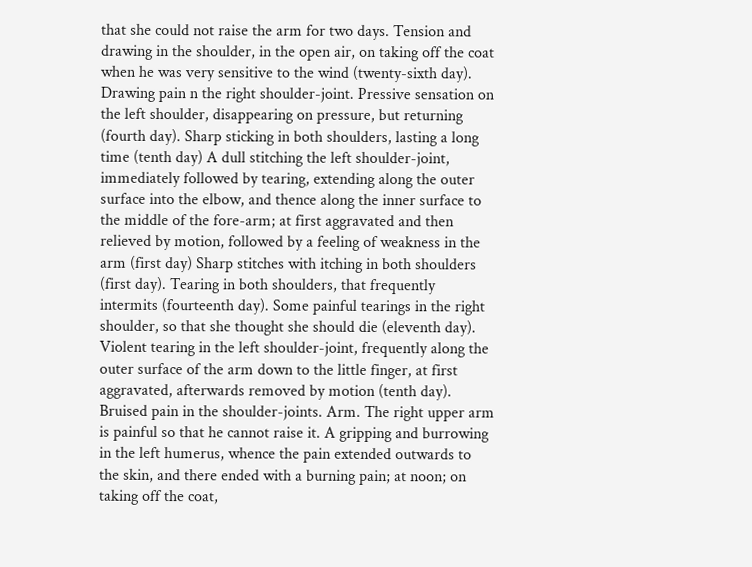that she could not raise the arm for two days. Tension and drawing in the shoulder, in the open air, on taking off the coat when he was very sensitive to the wind (twenty-sixth day). Drawing pain n the right shoulder-joint. Pressive sensation on the left shoulder, disappearing on pressure, but returning (fourth day). Sharp sticking in both shoulders, lasting a long time (tenth day) A dull stitching the left shoulder-joint, immediately followed by tearing, extending along the outer surface into the elbow, and thence along the inner surface to the middle of the fore-arm; at first aggravated and then relieved by motion, followed by a feeling of weakness in the arm (first day) Sharp stitches with itching in both shoulders (first day). Tearing in both shoulders, that frequently intermits (fourteenth day). Some painful tearings in the right shoulder, so that she thought she should die (eleventh day). Violent tearing in the left shoulder-joint, frequently along the outer surface of the arm down to the little finger, at first aggravated, afterwards removed by motion (tenth day). Bruised pain in the shoulder-joints. Arm. The right upper arm is painful so that he cannot raise it. A gripping and burrowing in the left humerus, whence the pain extended outwards to the skin, and there ended with a burning pain; at noon; on taking off the coat,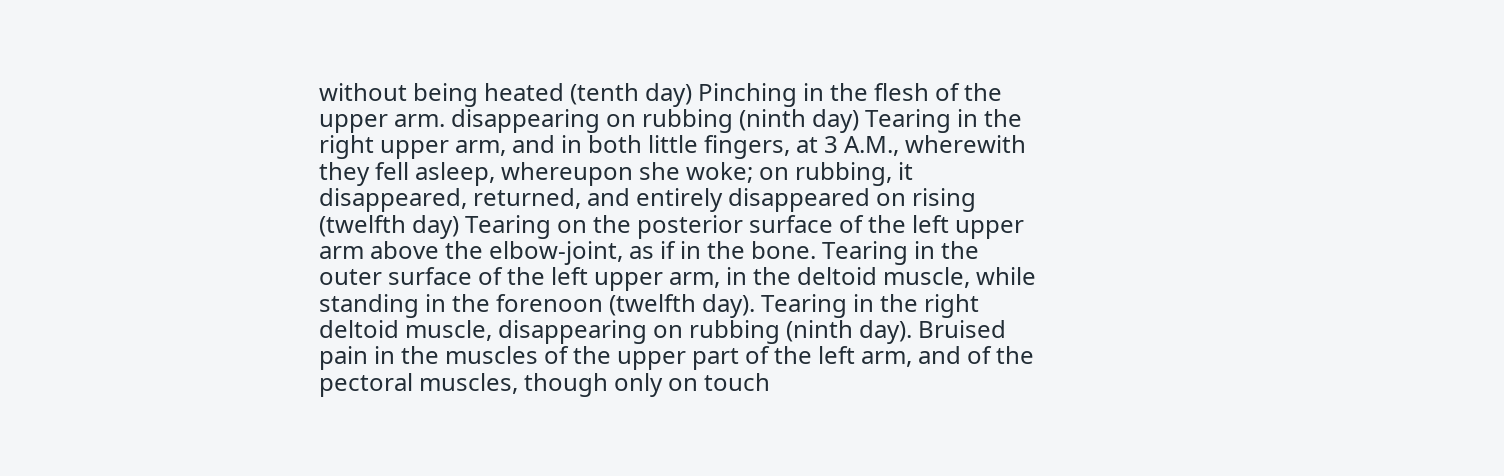without being heated (tenth day) Pinching in the flesh of the upper arm. disappearing on rubbing (ninth day) Tearing in the right upper arm, and in both little fingers, at 3 A.M., wherewith they fell asleep, whereupon she woke; on rubbing, it disappeared, returned, and entirely disappeared on rising (twelfth day) Tearing on the posterior surface of the left upper arm above the elbow-joint, as if in the bone. Tearing in the outer surface of the left upper arm, in the deltoid muscle, while standing in the forenoon (twelfth day). Tearing in the right deltoid muscle, disappearing on rubbing (ninth day). Bruised pain in the muscles of the upper part of the left arm, and of the pectoral muscles, though only on touch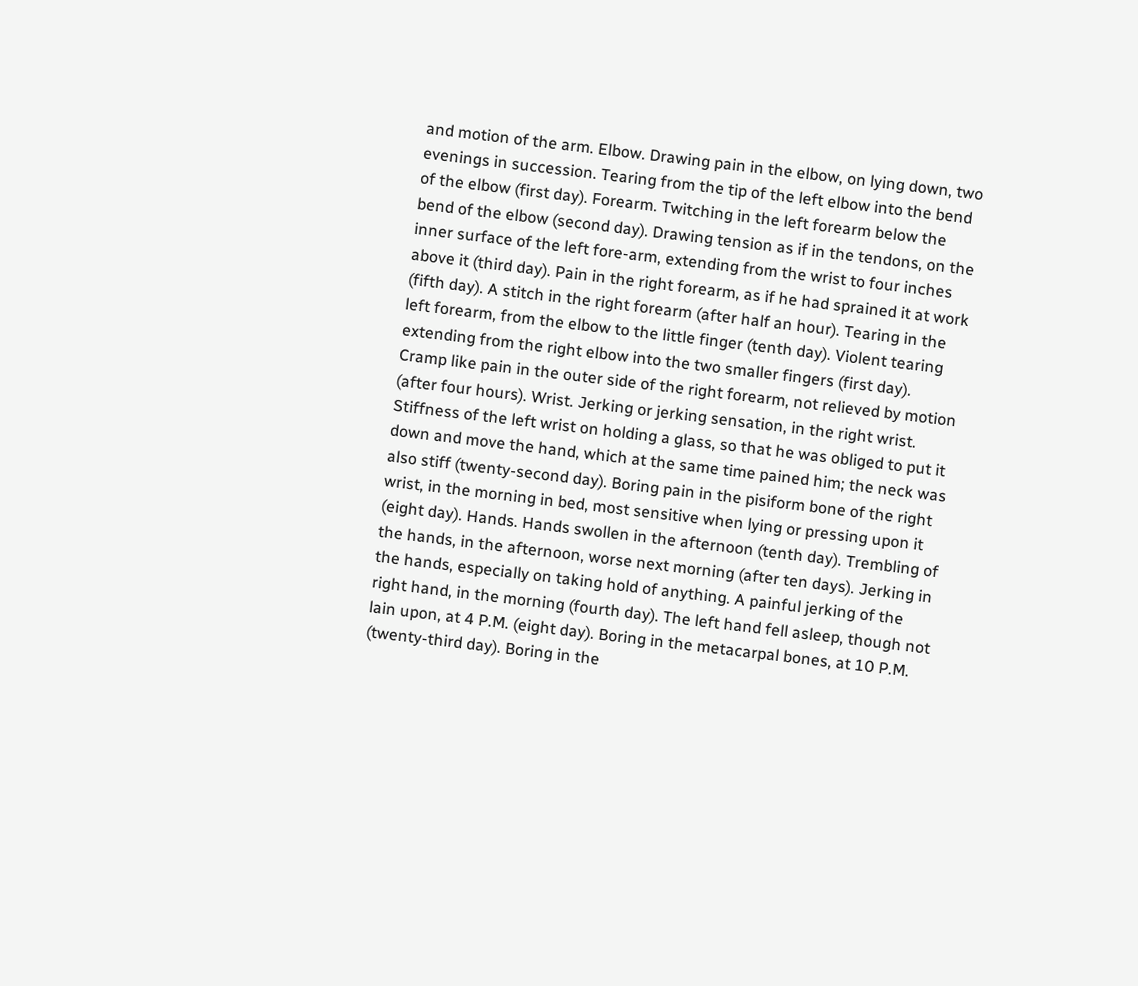and motion of the arm. Elbow. Drawing pain in the elbow, on lying down, two evenings in succession. Tearing from the tip of the left elbow into the bend of the elbow (first day). Forearm. Twitching in the left forearm below the bend of the elbow (second day). Drawing tension as if in the tendons, on the inner surface of the left fore-arm, extending from the wrist to four inches above it (third day). Pain in the right forearm, as if he had sprained it at work (fifth day). A stitch in the right forearm (after half an hour). Tearing in the left forearm, from the elbow to the little finger (tenth day). Violent tearing extending from the right elbow into the two smaller fingers (first day). Cramp like pain in the outer side of the right forearm, not relieved by motion (after four hours). Wrist. Jerking or jerking sensation, in the right wrist. Stiffness of the left wrist on holding a glass, so that he was obliged to put it down and move the hand, which at the same time pained him; the neck was also stiff (twenty-second day). Boring pain in the pisiform bone of the right wrist, in the morning in bed, most sensitive when lying or pressing upon it (eight day). Hands. Hands swollen in the afternoon (tenth day). Trembling of the hands, in the afternoon, worse next morning (after ten days). Jerking in the hands, especially on taking hold of anything. A painful jerking of the right hand, in the morning (fourth day). The left hand fell asleep, though not lain upon, at 4 P.M. (eight day). Boring in the metacarpal bones, at 10 P.M. (twenty-third day). Boring in the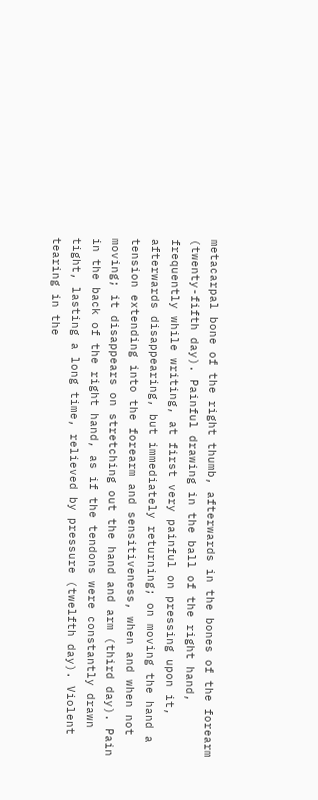metacarpal bone of the right thumb, afterwards in the bones of the forearm (twenty-fifth day). Painful drawing in the ball of the right hand, frequently while writing, at first very painful on pressing upon it, afterwards disappearing, but immediately returning; on moving the hand a tension extending into the forearm and sensitiveness, when and when not moving; it disappears on stretching out the hand and arm (third day). Pain in the back of the right hand, as if the tendons were constantly drawn tight, lasting a long time, relieved by pressure (twelfth day). Violent tearing in the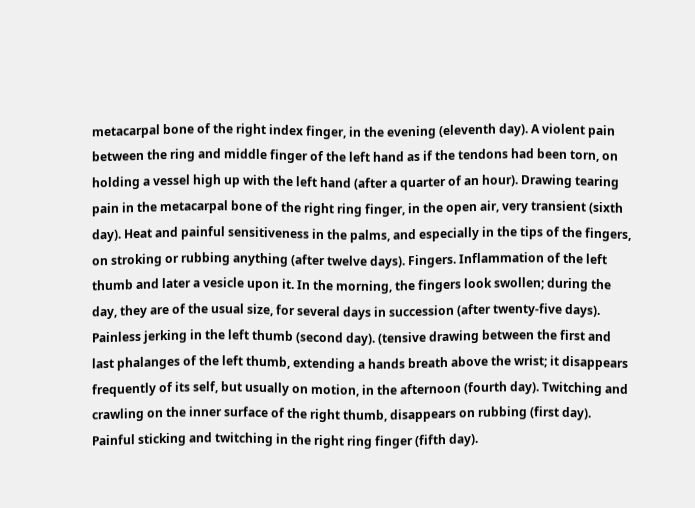metacarpal bone of the right index finger, in the evening (eleventh day). A violent pain between the ring and middle finger of the left hand as if the tendons had been torn, on holding a vessel high up with the left hand (after a quarter of an hour). Drawing tearing pain in the metacarpal bone of the right ring finger, in the open air, very transient (sixth day). Heat and painful sensitiveness in the palms, and especially in the tips of the fingers, on stroking or rubbing anything (after twelve days). Fingers. Inflammation of the left thumb and later a vesicle upon it. In the morning, the fingers look swollen; during the day, they are of the usual size, for several days in succession (after twenty-five days). Painless jerking in the left thumb (second day). (tensive drawing between the first and last phalanges of the left thumb, extending a hands breath above the wrist; it disappears frequently of its self, but usually on motion, in the afternoon (fourth day). Twitching and crawling on the inner surface of the right thumb, disappears on rubbing (first day). Painful sticking and twitching in the right ring finger (fifth day).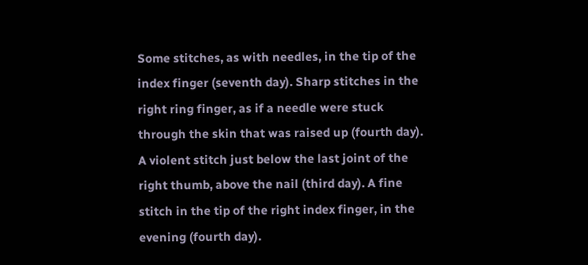Some stitches, as with needles, in the tip of the index finger (seventh day). Sharp stitches in the right ring finger, as if a needle were stuck through the skin that was raised up (fourth day). A violent stitch just below the last joint of the right thumb, above the nail (third day). A fine stitch in the tip of the right index finger, in the evening (fourth day).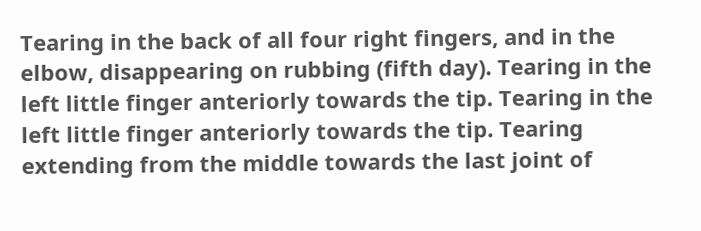Tearing in the back of all four right fingers, and in the elbow, disappearing on rubbing (fifth day). Tearing in the left little finger anteriorly towards the tip. Tearing in the left little finger anteriorly towards the tip. Tearing extending from the middle towards the last joint of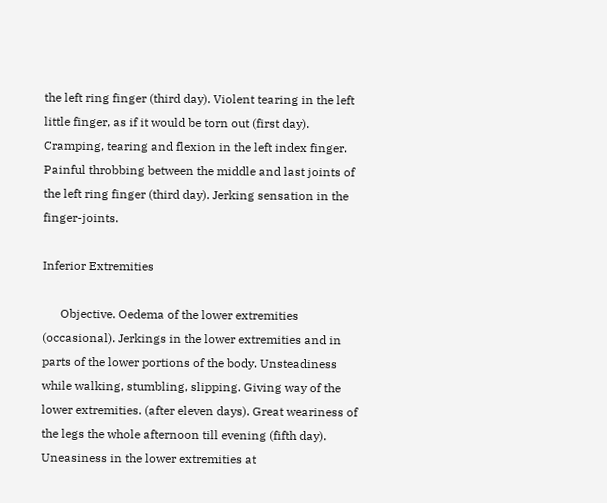the left ring finger (third day). Violent tearing in the left little finger, as if it would be torn out (first day). Cramping, tearing and flexion in the left index finger. Painful throbbing between the middle and last joints of the left ring finger (third day). Jerking sensation in the finger-joints.

Inferior Extremities

      Objective. Oedema of the lower extremities (occasional). Jerkings in the lower extremities and in parts of the lower portions of the body. Unsteadiness while walking, stumbling, slipping. Giving way of the lower extremities. (after eleven days). Great weariness of the legs the whole afternoon till evening (fifth day). Uneasiness in the lower extremities at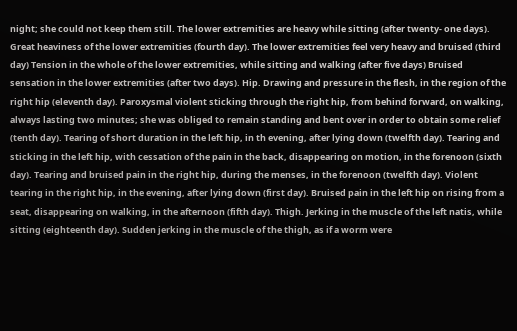night; she could not keep them still. The lower extremities are heavy while sitting (after twenty- one days). Great heaviness of the lower extremities (fourth day). The lower extremities feel very heavy and bruised (third day) Tension in the whole of the lower extremities, while sitting and walking (after five days) Bruised sensation in the lower extremities (after two days). Hip. Drawing and pressure in the flesh, in the region of the right hip (eleventh day). Paroxysmal violent sticking through the right hip, from behind forward, on walking, always lasting two minutes; she was obliged to remain standing and bent over in order to obtain some relief (tenth day). Tearing of short duration in the left hip, in th evening, after lying down (twelfth day). Tearing and sticking in the left hip, with cessation of the pain in the back, disappearing on motion, in the forenoon (sixth day). Tearing and bruised pain in the right hip, during the menses, in the forenoon (twelfth day). Violent tearing in the right hip, in the evening, after lying down (first day). Bruised pain in the left hip on rising from a seat, disappearing on walking, in the afternoon (fifth day). Thigh. Jerking in the muscle of the left natis, while sitting (eighteenth day). Sudden jerking in the muscle of the thigh, as if a worm were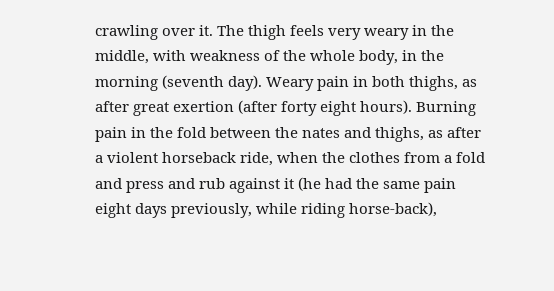crawling over it. The thigh feels very weary in the middle, with weakness of the whole body, in the morning (seventh day). Weary pain in both thighs, as after great exertion (after forty eight hours). Burning pain in the fold between the nates and thighs, as after a violent horseback ride, when the clothes from a fold and press and rub against it (he had the same pain eight days previously, while riding horse-back),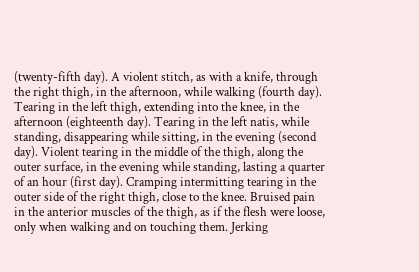(twenty-fifth day). A violent stitch, as with a knife, through the right thigh, in the afternoon, while walking (fourth day). Tearing in the left thigh, extending into the knee, in the afternoon (eighteenth day). Tearing in the left natis, while standing, disappearing while sitting, in the evening (second day). Violent tearing in the middle of the thigh, along the outer surface, in the evening while standing, lasting a quarter of an hour (first day). Cramping intermitting tearing in the outer side of the right thigh, close to the knee. Bruised pain in the anterior muscles of the thigh, as if the flesh were loose, only when walking and on touching them. Jerking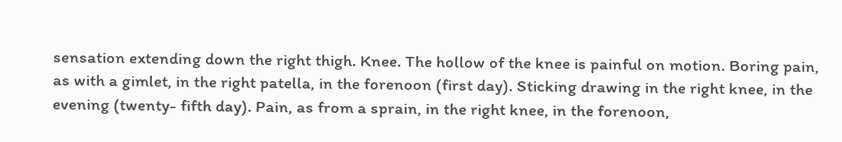sensation extending down the right thigh. Knee. The hollow of the knee is painful on motion. Boring pain, as with a gimlet, in the right patella, in the forenoon (first day). Sticking drawing in the right knee, in the evening (twenty- fifth day). Pain, as from a sprain, in the right knee, in the forenoon,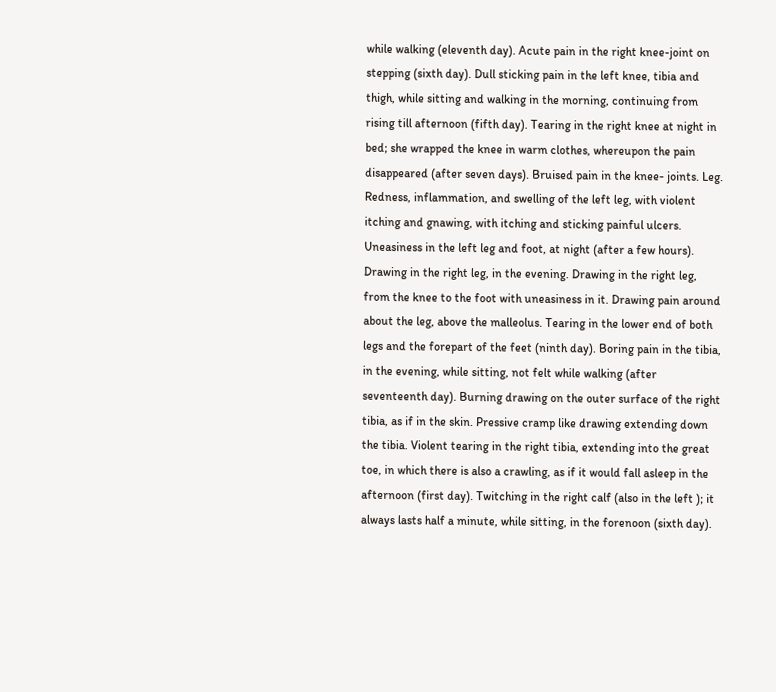while walking (eleventh day). Acute pain in the right knee-joint on stepping (sixth day). Dull sticking pain in the left knee, tibia and thigh, while sitting and walking in the morning, continuing from rising till afternoon (fifth day). Tearing in the right knee at night in bed; she wrapped the knee in warm clothes, whereupon the pain disappeared (after seven days). Bruised pain in the knee- joints. Leg. Redness, inflammation, and swelling of the left leg, with violent itching and gnawing, with itching and sticking painful ulcers. Uneasiness in the left leg and foot, at night (after a few hours). Drawing in the right leg, in the evening. Drawing in the right leg, from the knee to the foot with uneasiness in it. Drawing pain around about the leg, above the malleolus. Tearing in the lower end of both legs and the forepart of the feet (ninth day). Boring pain in the tibia, in the evening, while sitting, not felt while walking (after seventeenth day). Burning drawing on the outer surface of the right tibia, as if in the skin. Pressive cramp like drawing extending down the tibia. Violent tearing in the right tibia, extending into the great toe, in which there is also a crawling, as if it would fall asleep in the afternoon (first day). Twitching in the right calf (also in the left ); it always lasts half a minute, while sitting, in the forenoon (sixth day).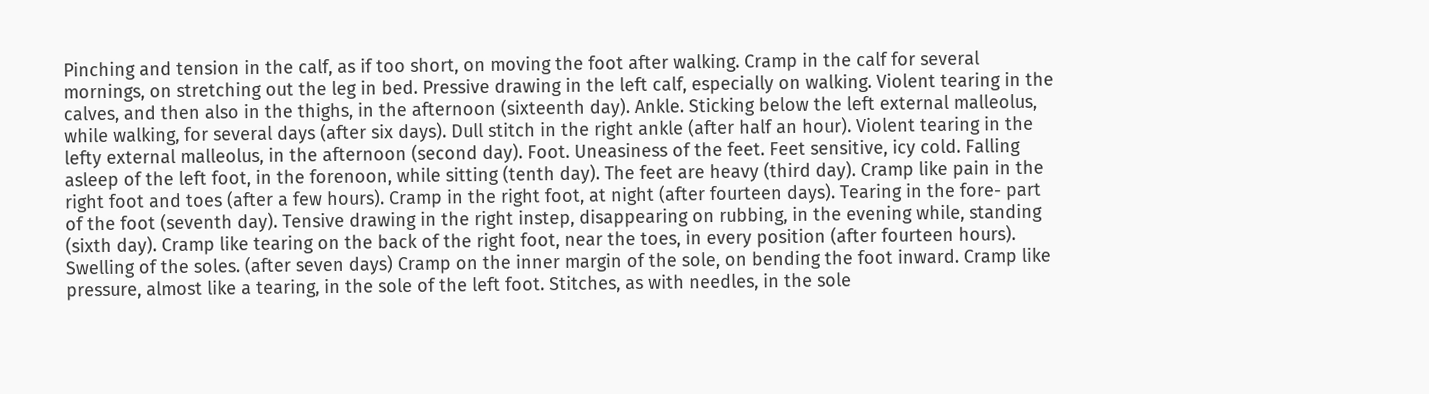Pinching and tension in the calf, as if too short, on moving the foot after walking. Cramp in the calf for several mornings, on stretching out the leg in bed. Pressive drawing in the left calf, especially on walking. Violent tearing in the calves, and then also in the thighs, in the afternoon (sixteenth day). Ankle. Sticking below the left external malleolus, while walking, for several days (after six days). Dull stitch in the right ankle (after half an hour). Violent tearing in the lefty external malleolus, in the afternoon (second day). Foot. Uneasiness of the feet. Feet sensitive, icy cold. Falling asleep of the left foot, in the forenoon, while sitting (tenth day). The feet are heavy (third day). Cramp like pain in the right foot and toes (after a few hours). Cramp in the right foot, at night (after fourteen days). Tearing in the fore- part of the foot (seventh day). Tensive drawing in the right instep, disappearing on rubbing, in the evening while, standing (sixth day). Cramp like tearing on the back of the right foot, near the toes, in every position (after fourteen hours). Swelling of the soles. (after seven days) Cramp on the inner margin of the sole, on bending the foot inward. Cramp like pressure, almost like a tearing, in the sole of the left foot. Stitches, as with needles, in the sole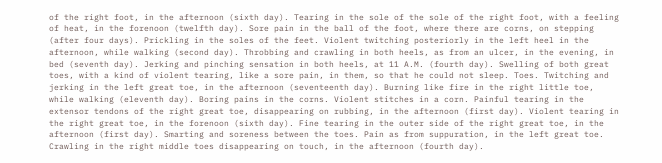of the right foot, in the afternoon (sixth day). Tearing in the sole of the sole of the right foot, with a feeling of heat, in the forenoon (twelfth day). Sore pain in the ball of the foot, where there are corns, on stepping (after four days). Prickling in the soles of the feet. Violent twitching posteriorly in the left heel in the afternoon, while walking (second day). Throbbing and crawling in both heels, as from an ulcer, in the evening, in bed (seventh day). Jerking and pinching sensation in both heels, at 11 A.M. (fourth day). Swelling of both great toes, with a kind of violent tearing, like a sore pain, in them, so that he could not sleep. Toes. Twitching and jerking in the left great toe, in the afternoon (seventeenth day). Burning like fire in the right little toe, while walking (eleventh day). Boring pains in the corns. Violent stitches in a corn. Painful tearing in the extensor tendons of the right great toe, disappearing on rubbing, in the afternoon (first day). Violent tearing in the right great toe, in the forenoon (sixth day). Fine tearing in the outer side of the right great toe, in the afternoon (first day). Smarting and soreness between the toes. Pain as from suppuration, in the left great toe. Crawling in the right middle toes disappearing on touch, in the afternoon (fourth day).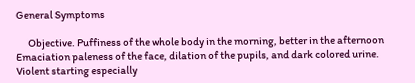General Symptoms

      Objective. Puffiness of the whole body in the morning, better in the afternoon Emaciation paleness of the face, dilation of the pupils, and dark colored urine. Violent starting especially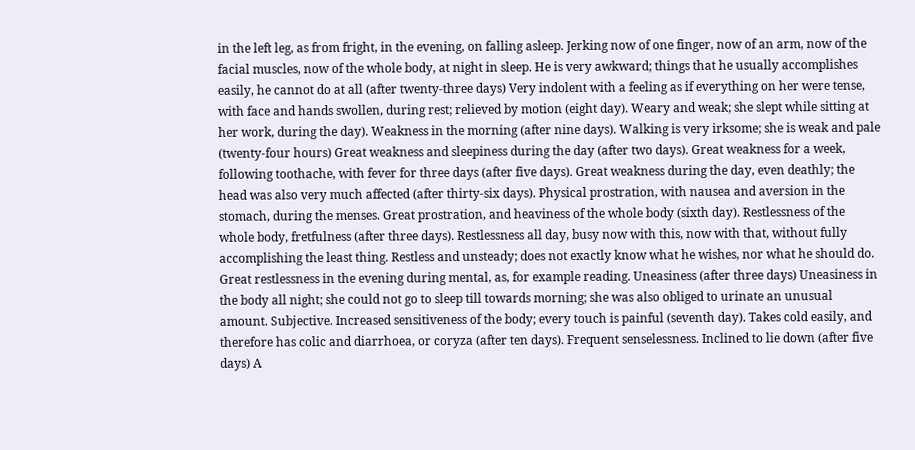in the left leg, as from fright, in the evening, on falling asleep. Jerking now of one finger, now of an arm, now of the facial muscles, now of the whole body, at night in sleep. He is very awkward; things that he usually accomplishes easily, he cannot do at all (after twenty-three days) Very indolent with a feeling as if everything on her were tense, with face and hands swollen, during rest; relieved by motion (eight day). Weary and weak; she slept while sitting at her work, during the day). Weakness in the morning (after nine days). Walking is very irksome; she is weak and pale (twenty-four hours) Great weakness and sleepiness during the day (after two days). Great weakness for a week, following toothache, with fever for three days (after five days). Great weakness during the day, even deathly; the head was also very much affected (after thirty-six days). Physical prostration, with nausea and aversion in the stomach, during the menses. Great prostration, and heaviness of the whole body (sixth day). Restlessness of the whole body, fretfulness (after three days). Restlessness all day, busy now with this, now with that, without fully accomplishing the least thing. Restless and unsteady; does not exactly know what he wishes, nor what he should do. Great restlessness in the evening during mental, as, for example reading. Uneasiness (after three days) Uneasiness in the body all night; she could not go to sleep till towards morning; she was also obliged to urinate an unusual amount. Subjective. Increased sensitiveness of the body; every touch is painful (seventh day). Takes cold easily, and therefore has colic and diarrhoea, or coryza (after ten days). Frequent senselessness. Inclined to lie down (after five days) A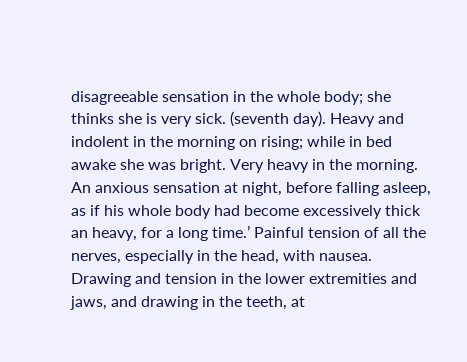disagreeable sensation in the whole body; she thinks she is very sick. (seventh day). Heavy and indolent in the morning on rising; while in bed awake she was bright. Very heavy in the morning. An anxious sensation at night, before falling asleep, as if his whole body had become excessively thick an heavy, for a long time.’ Painful tension of all the nerves, especially in the head, with nausea. Drawing and tension in the lower extremities and jaws, and drawing in the teeth, at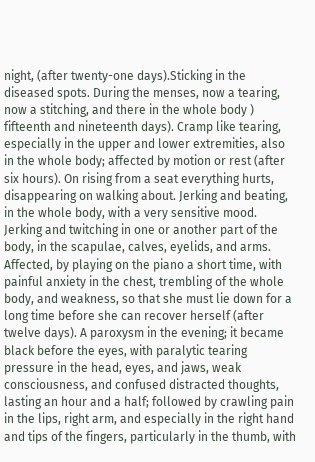night, (after twenty-one days).Sticking in the diseased spots. During the menses, now a tearing, now a stitching, and there in the whole body ) fifteenth and nineteenth days). Cramp like tearing, especially in the upper and lower extremities, also in the whole body; affected by motion or rest (after six hours). On rising from a seat everything hurts, disappearing on walking about. Jerking and beating, in the whole body, with a very sensitive mood. Jerking and twitching in one or another part of the body, in the scapulae, calves, eyelids, and arms. Affected, by playing on the piano a short time, with painful anxiety in the chest, trembling of the whole body, and weakness, so that she must lie down for a long time before she can recover herself (after twelve days). A paroxysm in the evening; it became black before the eyes, with paralytic tearing pressure in the head, eyes, and jaws, weak consciousness, and confused distracted thoughts, lasting an hour and a half; followed by crawling pain in the lips, right arm, and especially in the right hand and tips of the fingers, particularly in the thumb, with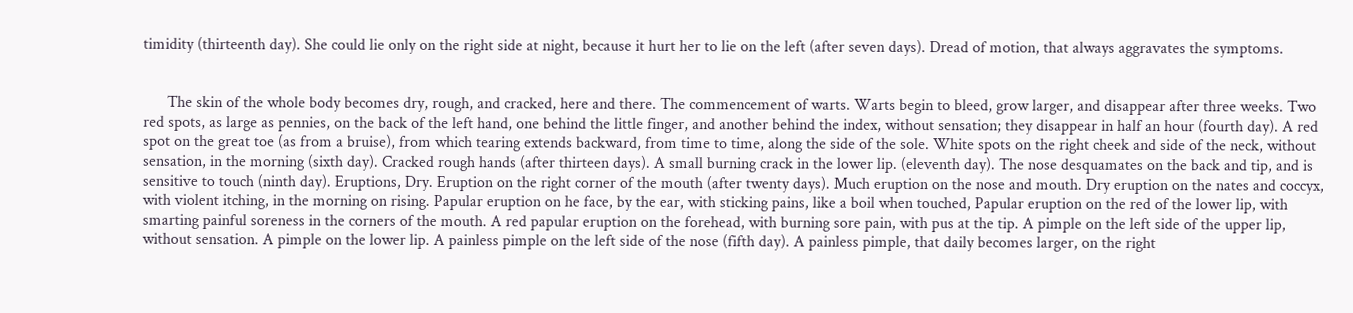timidity (thirteenth day). She could lie only on the right side at night, because it hurt her to lie on the left (after seven days). Dread of motion, that always aggravates the symptoms.


      The skin of the whole body becomes dry, rough, and cracked, here and there. The commencement of warts. Warts begin to bleed, grow larger, and disappear after three weeks. Two red spots, as large as pennies, on the back of the left hand, one behind the little finger, and another behind the index, without sensation; they disappear in half an hour (fourth day). A red spot on the great toe (as from a bruise), from which tearing extends backward, from time to time, along the side of the sole. White spots on the right cheek and side of the neck, without sensation, in the morning (sixth day). Cracked rough hands (after thirteen days). A small burning crack in the lower lip. (eleventh day). The nose desquamates on the back and tip, and is sensitive to touch (ninth day). Eruptions, Dry. Eruption on the right corner of the mouth (after twenty days). Much eruption on the nose and mouth. Dry eruption on the nates and coccyx, with violent itching, in the morning on rising. Papular eruption on he face, by the ear, with sticking pains, like a boil when touched, Papular eruption on the red of the lower lip, with smarting painful soreness in the corners of the mouth. A red papular eruption on the forehead, with burning sore pain, with pus at the tip. A pimple on the left side of the upper lip, without sensation. A pimple on the lower lip. A painless pimple on the left side of the nose (fifth day). A painless pimple, that daily becomes larger, on the right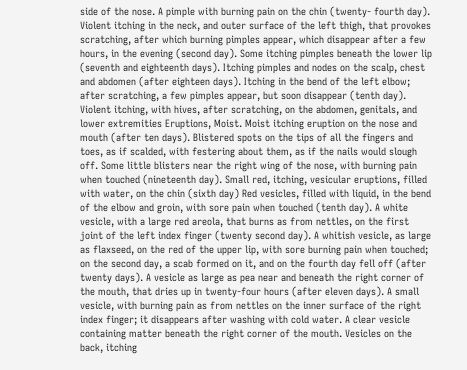side of the nose. A pimple with burning pain on the chin (twenty- fourth day). Violent itching in the neck, and outer surface of the left thigh, that provokes scratching, after which burning pimples appear, which disappear after a few hours, in the evening (second day). Some itching pimples beneath the lower lip (seventh and eighteenth days). Itching pimples and nodes on the scalp, chest and abdomen (after eighteen days). Itching in the bend of the left elbow; after scratching, a few pimples appear, but soon disappear (tenth day). Violent itching, with hives, after scratching, on the abdomen, genitals, and lower extremities Eruptions, Moist. Moist itching eruption on the nose and mouth (after ten days). Blistered spots on the tips of all the fingers and toes, as if scalded, with festering about them, as if the nails would slough off. Some little blisters near the right wing of the nose, with burning pain when touched (nineteenth day). Small red, itching, vesicular eruptions, filled with water, on the chin (sixth day) Red vesicles, filled with liquid, in the bend of the elbow and groin, with sore pain when touched (tenth day). A white vesicle, with a large red areola, that burns as from nettles, on the first joint of the left index finger (twenty second day). A whitish vesicle, as large as flaxseed, on the red of the upper lip, with sore burning pain when touched; on the second day, a scab formed on it, and on the fourth day fell off (after twenty days). A vesicle as large as pea near and beneath the right corner of the mouth, that dries up in twenty-four hours (after eleven days). A small vesicle, with burning pain as from nettles on the inner surface of the right index finger; it disappears after washing with cold water. A clear vesicle containing matter beneath the right corner of the mouth. Vesicles on the back, itching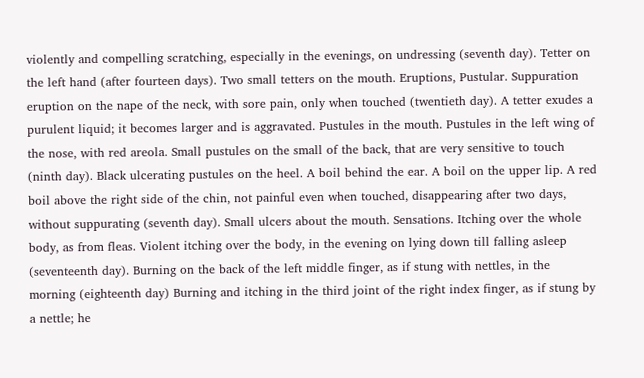violently and compelling scratching, especially in the evenings, on undressing (seventh day). Tetter on the left hand (after fourteen days). Two small tetters on the mouth. Eruptions, Pustular. Suppuration eruption on the nape of the neck, with sore pain, only when touched (twentieth day). A tetter exudes a purulent liquid; it becomes larger and is aggravated. Pustules in the mouth. Pustules in the left wing of the nose, with red areola. Small pustules on the small of the back, that are very sensitive to touch (ninth day). Black ulcerating pustules on the heel. A boil behind the ear. A boil on the upper lip. A red boil above the right side of the chin, not painful even when touched, disappearing after two days, without suppurating (seventh day). Small ulcers about the mouth. Sensations. Itching over the whole body, as from fleas. Violent itching over the body, in the evening on lying down till falling asleep (seventeenth day). Burning on the back of the left middle finger, as if stung with nettles, in the morning (eighteenth day) Burning and itching in the third joint of the right index finger, as if stung by a nettle; he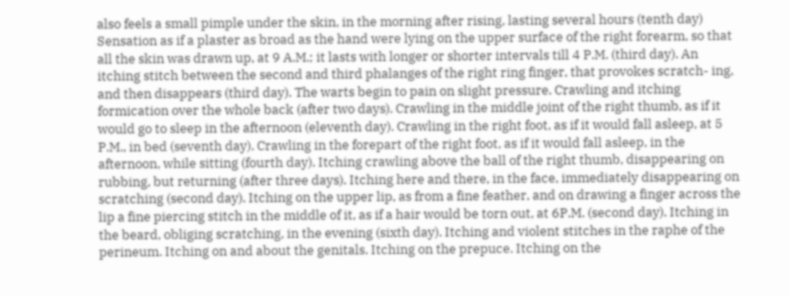also feels a small pimple under the skin, in the morning after rising, lasting several hours (tenth day) Sensation as if a plaster as broad as the hand were lying on the upper surface of the right forearm, so that all the skin was drawn up, at 9 A.M.; it lasts with longer or shorter intervals till 4 P.M. (third day). An itching stitch between the second and third phalanges of the right ring finger, that provokes scratch- ing, and then disappears (third day). The warts begin to pain on slight pressure. Crawling and itching formication over the whole back (after two days). Crawling in the middle joint of the right thumb, as if it would go to sleep in the afternoon (eleventh day). Crawling in the right foot, as if it would fall asleep, at 5 P.M., in bed (seventh day). Crawling in the forepart of the right foot, as if it would fall asleep, in the afternoon, while sitting (fourth day). Itching crawling above the ball of the right thumb, disappearing on rubbing, but returning (after three days). Itching here and there, in the face, immediately disappearing on scratching (second day). Itching on the upper lip, as from a fine feather, and on drawing a finger across the lip a fine piercing stitch in the middle of it, as if a hair would be torn out, at 6P.M. (second day). Itching in the beard, obliging scratching, in the evening (sixth day). Itching and violent stitches in the raphe of the perineum. Itching on and about the genitals. Itching on the prepuce. Itching on the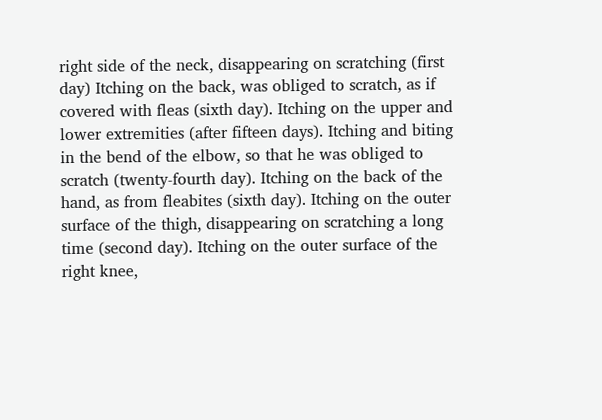right side of the neck, disappearing on scratching (first day) Itching on the back, was obliged to scratch, as if covered with fleas (sixth day). Itching on the upper and lower extremities (after fifteen days). Itching and biting in the bend of the elbow, so that he was obliged to scratch (twenty-fourth day). Itching on the back of the hand, as from fleabites (sixth day). Itching on the outer surface of the thigh, disappearing on scratching a long time (second day). Itching on the outer surface of the right knee,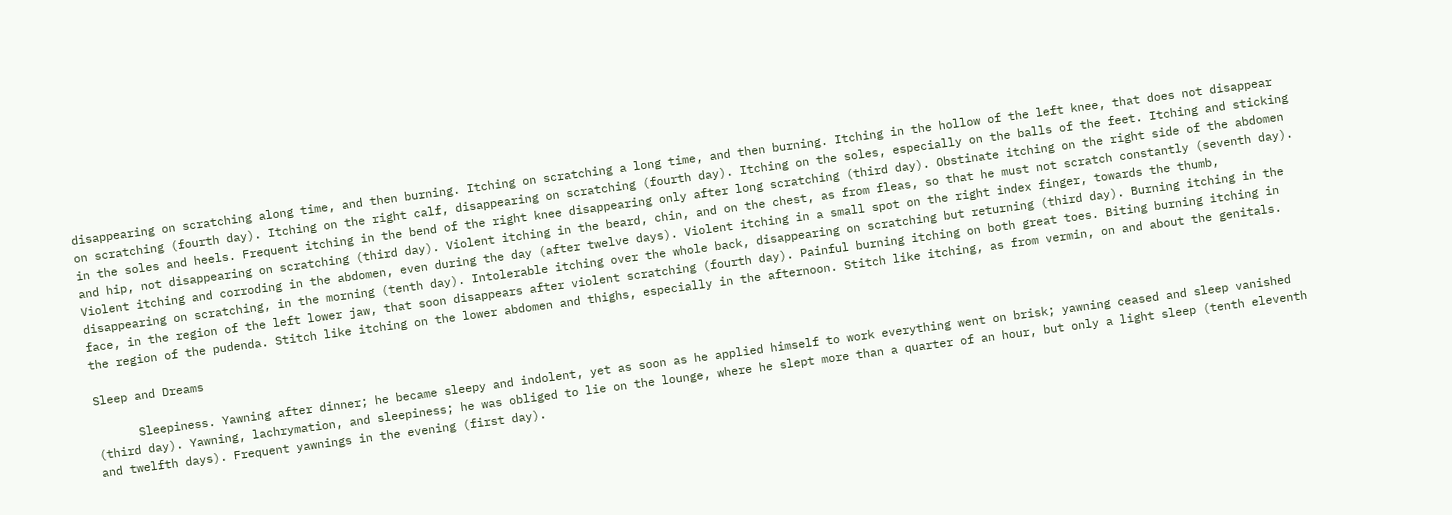disappearing on scratching along time, and then burning. Itching on scratching a long time, and then burning. Itching in the hollow of the left knee, that does not disappear on scratching (fourth day). Itching on the right calf, disappearing on scratching (fourth day). Itching on the soles, especially on the balls of the feet. Itching and sticking in the soles and heels. Frequent itching in the bend of the right knee disappearing only after long scratching (third day). Obstinate itching on the right side of the abdomen and hip, not disappearing on scratching (third day). Violent itching in the beard, chin, and on the chest, as from fleas, so that he must not scratch constantly (seventh day). Violent itching and corroding in the abdomen, even during the day (after twelve days). Violent itching in a small spot on the right index finger, towards the thumb, disappearing on scratching, in the morning (tenth day). Intolerable itching over the whole back, disappearing on scratching but returning (third day). Burning itching in the face, in the region of the left lower jaw, that soon disappears after violent scratching (fourth day). Painful burning itching on both great toes. Biting burning itching in the region of the pudenda. Stitch like itching on the lower abdomen and thighs, especially in the afternoon. Stitch like itching, as from vermin, on and about the genitals.

Sleep and Dreams

      Sleepiness. Yawning after dinner; he became sleepy and indolent, yet as soon as he applied himself to work everything went on brisk; yawning ceased and sleep vanished (third day). Yawning, lachrymation, and sleepiness; he was obliged to lie on the lounge, where he slept more than a quarter of an hour, but only a light sleep (tenth eleventh and twelfth days). Frequent yawnings in the evening (first day).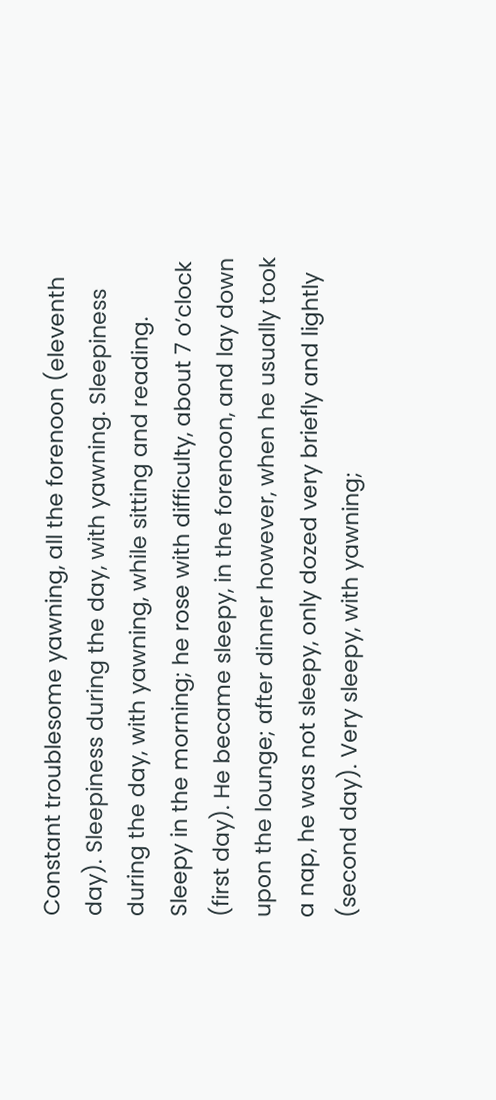Constant troublesome yawning, all the forenoon (eleventh day). Sleepiness during the day, with yawning. Sleepiness during the day, with yawning, while sitting and reading. Sleepy in the morning; he rose with difficulty, about 7 o’clock (first day). He became sleepy, in the forenoon, and lay down upon the lounge; after dinner however, when he usually took a nap, he was not sleepy, only dozed very briefly and lightly (second day). Very sleepy, with yawning;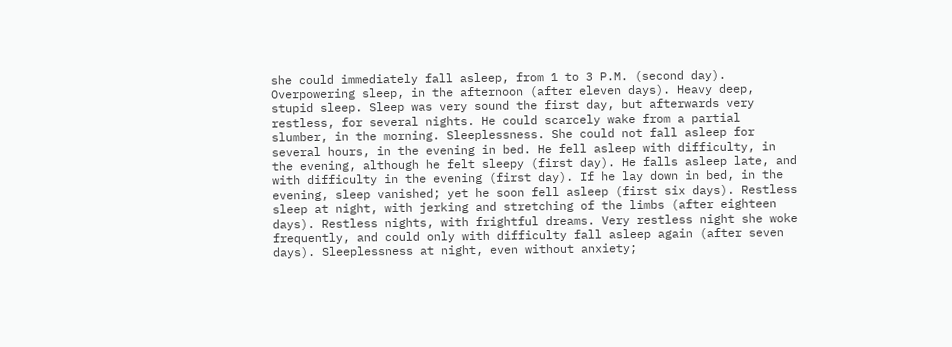she could immediately fall asleep, from 1 to 3 P.M. (second day). Overpowering sleep, in the afternoon (after eleven days). Heavy deep, stupid sleep. Sleep was very sound the first day, but afterwards very restless, for several nights. He could scarcely wake from a partial slumber, in the morning. Sleeplessness. She could not fall asleep for several hours, in the evening in bed. He fell asleep with difficulty, in the evening, although he felt sleepy (first day). He falls asleep late, and with difficulty in the evening (first day). If he lay down in bed, in the evening, sleep vanished; yet he soon fell asleep (first six days). Restless sleep at night, with jerking and stretching of the limbs (after eighteen days). Restless nights, with frightful dreams. Very restless night she woke frequently, and could only with difficulty fall asleep again (after seven days). Sleeplessness at night, even without anxiety;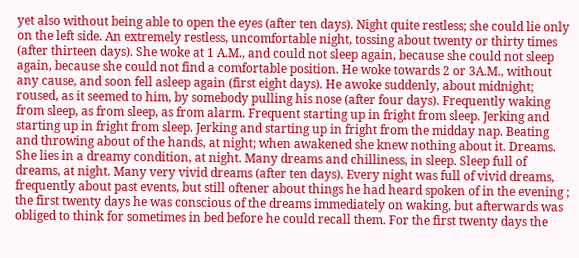yet also without being able to open the eyes (after ten days). Night quite restless; she could lie only on the left side. An extremely restless, uncomfortable night, tossing about twenty or thirty times (after thirteen days). She woke at 1 A.M., and could not sleep again, because she could not sleep again, because she could not find a comfortable position. He woke towards 2 or 3A.M., without any cause, and soon fell asleep again (first eight days). He awoke suddenly, about midnight; roused, as it seemed to him, by somebody pulling his nose (after four days). Frequently waking from sleep, as from sleep, as from alarm. Frequent starting up in fright from sleep. Jerking and starting up in fright from sleep. Jerking and starting up in fright from the midday nap. Beating and throwing about of the hands, at night; when awakened she knew nothing about it. Dreams. She lies in a dreamy condition, at night. Many dreams and chilliness, in sleep. Sleep full of dreams, at night. Many very vivid dreams (after ten days). Every night was full of vivid dreams, frequently about past events, but still oftener about things he had heard spoken of in the evening ; the first twenty days he was conscious of the dreams immediately on waking, but afterwards was obliged to think for sometimes in bed before he could recall them. For the first twenty days the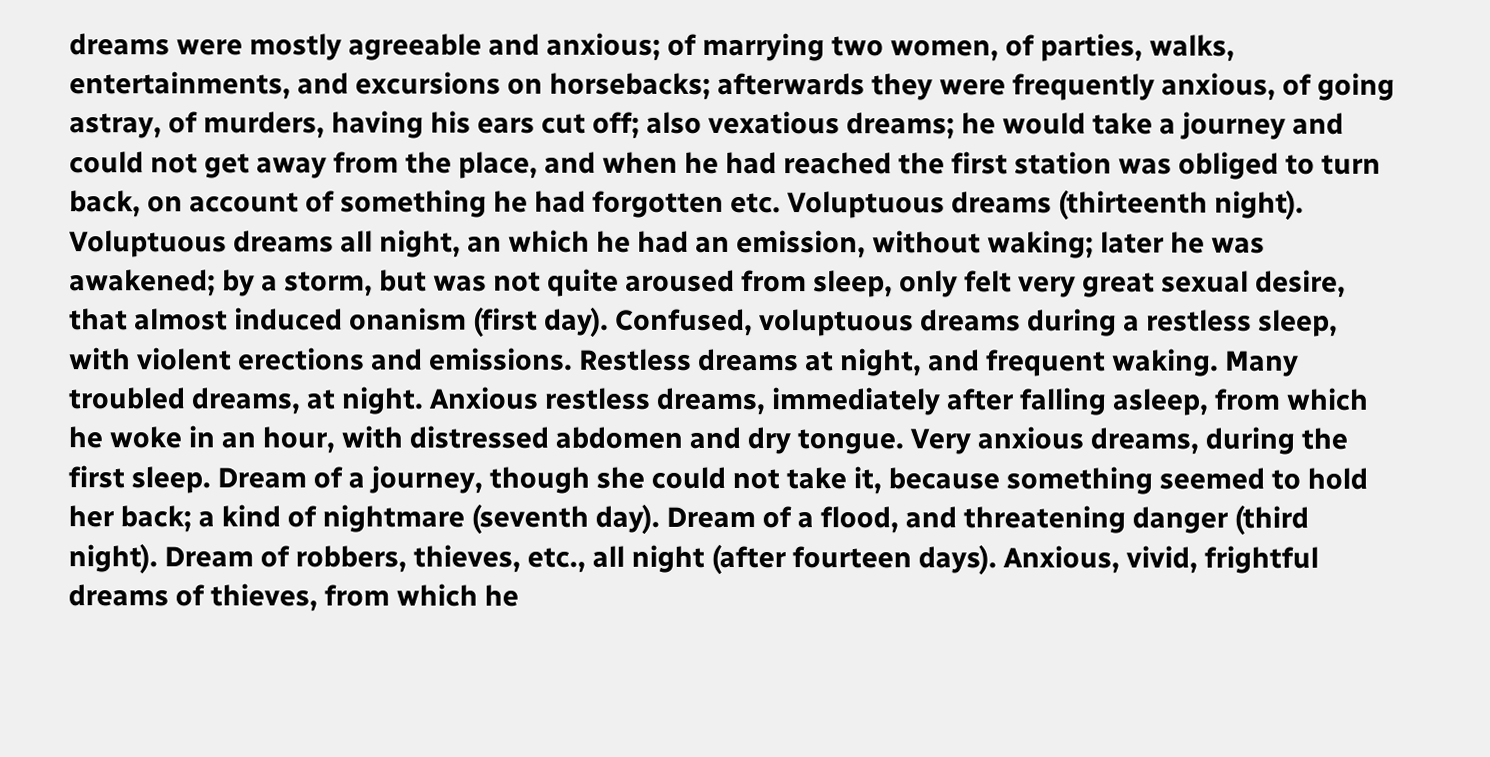dreams were mostly agreeable and anxious; of marrying two women, of parties, walks, entertainments, and excursions on horsebacks; afterwards they were frequently anxious, of going astray, of murders, having his ears cut off; also vexatious dreams; he would take a journey and could not get away from the place, and when he had reached the first station was obliged to turn back, on account of something he had forgotten etc. Voluptuous dreams (thirteenth night). Voluptuous dreams all night, an which he had an emission, without waking; later he was awakened; by a storm, but was not quite aroused from sleep, only felt very great sexual desire, that almost induced onanism (first day). Confused, voluptuous dreams during a restless sleep, with violent erections and emissions. Restless dreams at night, and frequent waking. Many troubled dreams, at night. Anxious restless dreams, immediately after falling asleep, from which he woke in an hour, with distressed abdomen and dry tongue. Very anxious dreams, during the first sleep. Dream of a journey, though she could not take it, because something seemed to hold her back; a kind of nightmare (seventh day). Dream of a flood, and threatening danger (third night). Dream of robbers, thieves, etc., all night (after fourteen days). Anxious, vivid, frightful dreams of thieves, from which he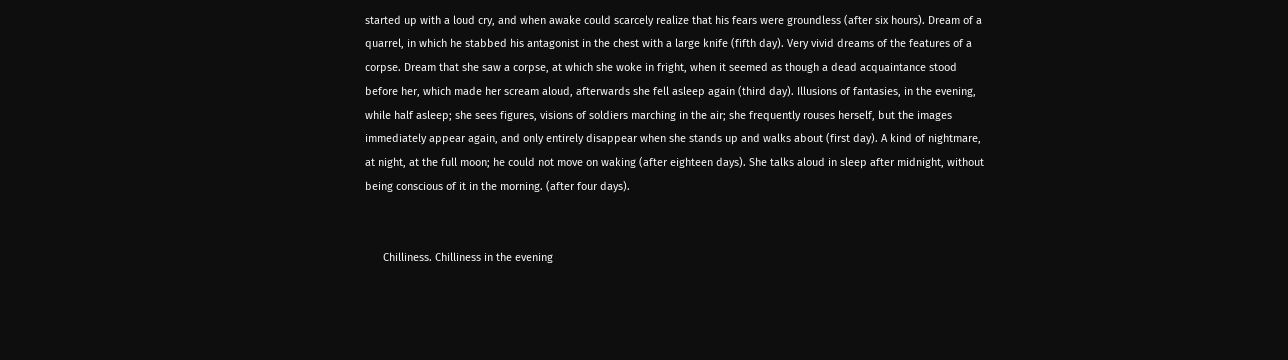started up with a loud cry, and when awake could scarcely realize that his fears were groundless (after six hours). Dream of a quarrel, in which he stabbed his antagonist in the chest with a large knife (fifth day). Very vivid dreams of the features of a corpse. Dream that she saw a corpse, at which she woke in fright, when it seemed as though a dead acquaintance stood before her, which made her scream aloud, afterwards she fell asleep again (third day). Illusions of fantasies, in the evening, while half asleep; she sees figures, visions of soldiers marching in the air; she frequently rouses herself, but the images immediately appear again, and only entirely disappear when she stands up and walks about (first day). A kind of nightmare, at night, at the full moon; he could not move on waking (after eighteen days). She talks aloud in sleep after midnight, without being conscious of it in the morning. (after four days).


      Chilliness. Chilliness in the evening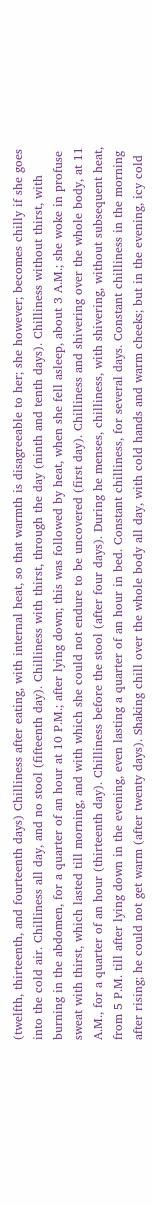(twelfth, thirteenth, and fourteenth days) Chilliness after eating, with internal heat, so that warmth is disagreeable to her; she however; becomes chilly if she goes into the cold air. Chilliness all day, and no stool (fifteenth day). Chilliness with thirst, through the day (ninth and tenth days). Chilliness without thirst, with burning in the abdomen, for a quarter of an hour at 10 P.M.; after lying down; this was followed by heat, when she fell asleep, about 3 A.M.; she woke in profuse sweat with thirst, which lasted till morning, and with which she could not endure to be uncovered (first day). Chilliness and shivering over the whole body, at 11 A.M., for a quarter of an hour (thirteenth day). Chilliness before the stool (after four days). During he menses, chilliness, with shivering, without subsequent heat, from 5 P.M. till after lying down in the evening, even lasting a quarter of an hour in bed. Constant chilliness, for several days. Constant chilliness in the morning after rising; he could not get warm (after twenty days). Shaking chill over the whole body all day, with cold hands and warm cheeks; but in the evening, icy cold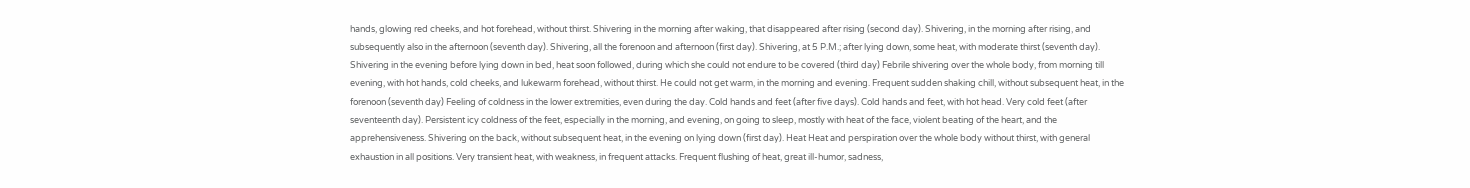hands, glowing red cheeks, and hot forehead, without thirst. Shivering in the morning after waking, that disappeared after rising (second day). Shivering, in the morning after rising, and subsequently also in the afternoon (seventh day). Shivering, all the forenoon and afternoon (first day). Shivering, at 5 P.M.; after lying down, some heat, with moderate thirst (seventh day). Shivering in the evening before lying down in bed, heat soon followed, during which she could not endure to be covered (third day) Febrile shivering over the whole body, from morning till evening, with hot hands, cold cheeks, and lukewarm forehead, without thirst. He could not get warm, in the morning and evening. Frequent sudden shaking chill, without subsequent heat, in the forenoon (seventh day) Feeling of coldness in the lower extremities, even during the day. Cold hands and feet (after five days). Cold hands and feet, with hot head. Very cold feet (after seventeenth day). Persistent icy coldness of the feet, especially in the morning, and evening, on going to sleep, mostly with heat of the face, violent beating of the heart, and the apprehensiveness. Shivering on the back, without subsequent heat, in the evening on lying down (first day). Heat Heat and perspiration over the whole body without thirst, with general exhaustion in all positions. Very transient heat, with weakness, in frequent attacks. Frequent flushing of heat, great ill-humor, sadness,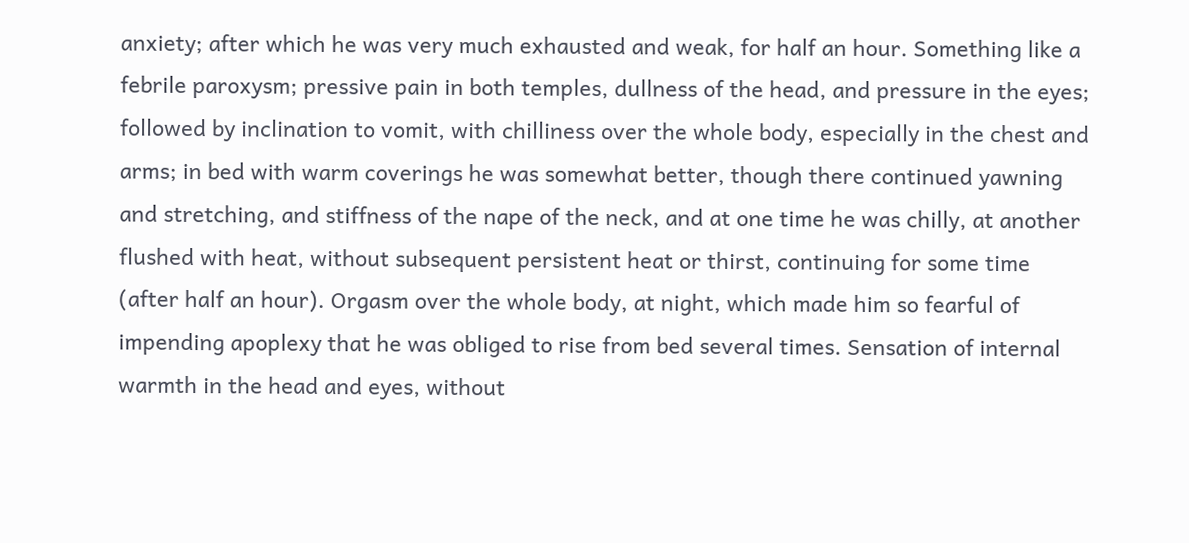anxiety; after which he was very much exhausted and weak, for half an hour. Something like a febrile paroxysm; pressive pain in both temples, dullness of the head, and pressure in the eyes; followed by inclination to vomit, with chilliness over the whole body, especially in the chest and arms; in bed with warm coverings he was somewhat better, though there continued yawning and stretching, and stiffness of the nape of the neck, and at one time he was chilly, at another flushed with heat, without subsequent persistent heat or thirst, continuing for some time (after half an hour). Orgasm over the whole body, at night, which made him so fearful of impending apoplexy that he was obliged to rise from bed several times. Sensation of internal warmth in the head and eyes, without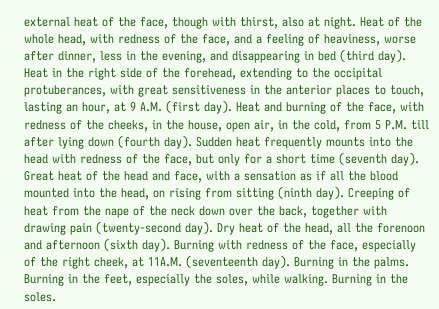external heat of the face, though with thirst, also at night. Heat of the whole head, with redness of the face, and a feeling of heaviness, worse after dinner, less in the evening, and disappearing in bed (third day). Heat in the right side of the forehead, extending to the occipital protuberances, with great sensitiveness in the anterior places to touch, lasting an hour, at 9 A.M. (first day). Heat and burning of the face, with redness of the cheeks, in the house, open air, in the cold, from 5 P.M. till after lying down (fourth day). Sudden heat frequently mounts into the head with redness of the face, but only for a short time (seventh day). Great heat of the head and face, with a sensation as if all the blood mounted into the head, on rising from sitting (ninth day). Creeping of heat from the nape of the neck down over the back, together with drawing pain (twenty-second day). Dry heat of the head, all the forenoon and afternoon (sixth day). Burning with redness of the face, especially of the right cheek, at 11A.M. (seventeenth day). Burning in the palms. Burning in the feet, especially the soles, while walking. Burning in the soles.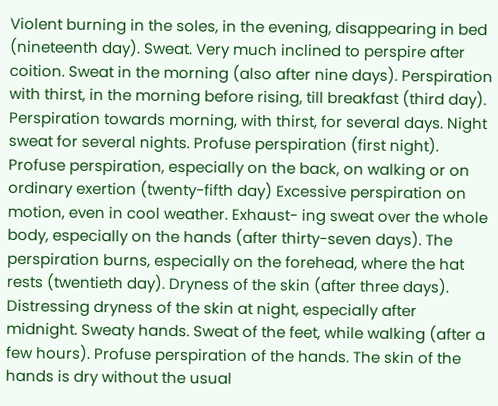Violent burning in the soles, in the evening, disappearing in bed (nineteenth day). Sweat. Very much inclined to perspire after coition. Sweat in the morning (also after nine days). Perspiration with thirst, in the morning before rising, till breakfast (third day). Perspiration towards morning, with thirst, for several days. Night sweat for several nights. Profuse perspiration (first night). Profuse perspiration, especially on the back, on walking or on ordinary exertion (twenty-fifth day) Excessive perspiration on motion, even in cool weather. Exhaust- ing sweat over the whole body, especially on the hands (after thirty-seven days). The perspiration burns, especially on the forehead, where the hat rests (twentieth day). Dryness of the skin (after three days). Distressing dryness of the skin at night, especially after midnight. Sweaty hands. Sweat of the feet, while walking (after a few hours). Profuse perspiration of the hands. The skin of the hands is dry without the usual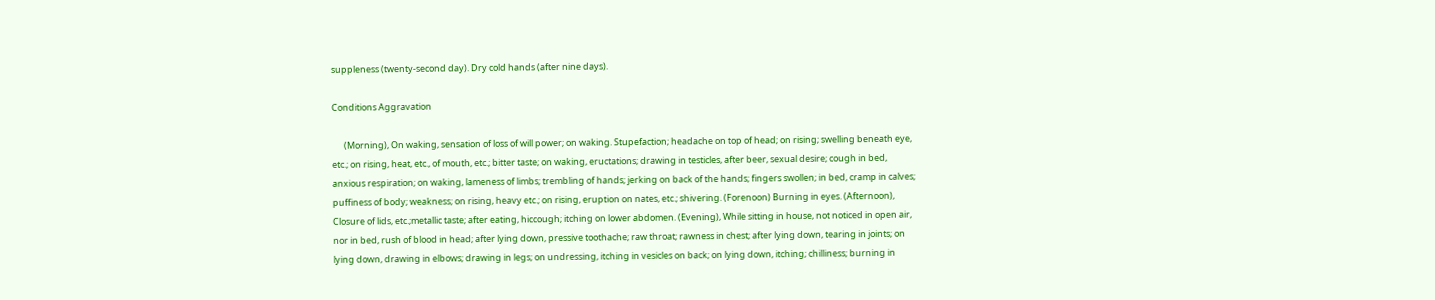suppleness (twenty-second day). Dry cold hands (after nine days).

Conditions Aggravation

      (Morning), On waking, sensation of loss of will power; on waking. Stupefaction; headache on top of head; on rising; swelling beneath eye, etc.; on rising, heat, etc., of mouth, etc.; bitter taste; on waking, eructations; drawing in testicles, after beer, sexual desire; cough in bed, anxious respiration; on waking, lameness of limbs; trembling of hands; jerking on back of the hands; fingers swollen; in bed, cramp in calves; puffiness of body; weakness; on rising, heavy etc.; on rising, eruption on nates, etc.; shivering. (Forenoon) Burning in eyes. (Afternoon), Closure of lids, etc.;metallic taste; after eating, hiccough; itching on lower abdomen. (Evening), While sitting in house, not noticed in open air, nor in bed, rush of blood in head; after lying down, pressive toothache; raw throat; rawness in chest; after lying down, tearing in joints; on lying down, drawing in elbows; drawing in legs; on undressing, itching in vesicles on back; on lying down, itching; chilliness; burning in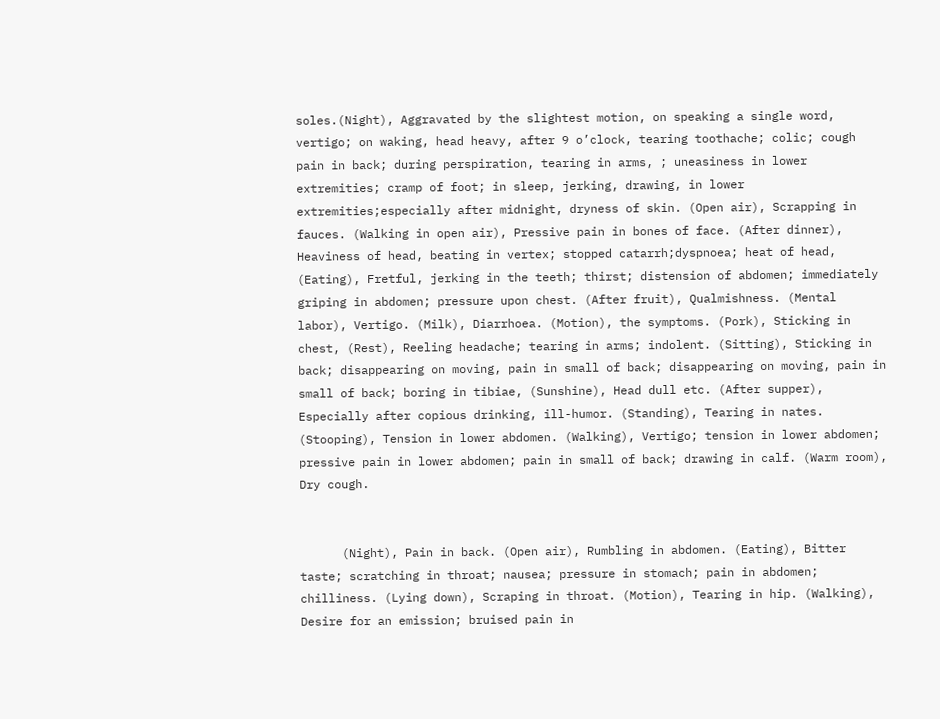soles.(Night), Aggravated by the slightest motion, on speaking a single word, vertigo; on waking, head heavy, after 9 o’clock, tearing toothache; colic; cough pain in back; during perspiration, tearing in arms, ; uneasiness in lower extremities; cramp of foot; in sleep, jerking, drawing, in lower extremities;especially after midnight, dryness of skin. (Open air), Scrapping in fauces. (Walking in open air), Pressive pain in bones of face. (After dinner), Heaviness of head, beating in vertex; stopped catarrh;dyspnoea; heat of head, (Eating), Fretful, jerking in the teeth; thirst; distension of abdomen; immediately griping in abdomen; pressure upon chest. (After fruit), Qualmishness. (Mental labor), Vertigo. (Milk), Diarrhoea. (Motion), the symptoms. (Pork), Sticking in chest, (Rest), Reeling headache; tearing in arms; indolent. (Sitting), Sticking in back; disappearing on moving, pain in small of back; disappearing on moving, pain in small of back; boring in tibiae, (Sunshine), Head dull etc. (After supper), Especially after copious drinking, ill-humor. (Standing), Tearing in nates. (Stooping), Tension in lower abdomen. (Walking), Vertigo; tension in lower abdomen; pressive pain in lower abdomen; pain in small of back; drawing in calf. (Warm room), Dry cough.


      (Night), Pain in back. (Open air), Rumbling in abdomen. (Eating), Bitter taste; scratching in throat; nausea; pressure in stomach; pain in abdomen; chilliness. (Lying down), Scraping in throat. (Motion), Tearing in hip. (Walking), Desire for an emission; bruised pain in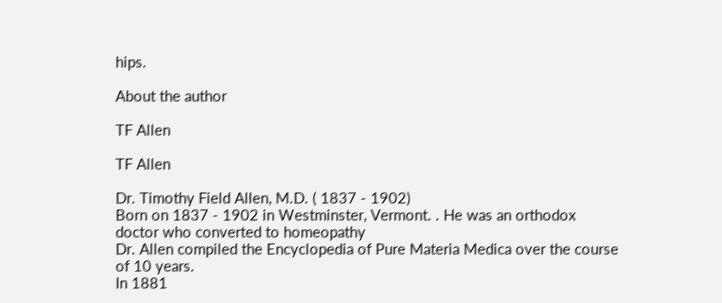hips.

About the author

TF Allen

TF Allen

Dr. Timothy Field Allen, M.D. ( 1837 - 1902)
Born on 1837 - 1902 in Westminster, Vermont. . He was an orthodox doctor who converted to homeopathy
Dr. Allen compiled the Encyclopedia of Pure Materia Medica over the course of 10 years.
In 1881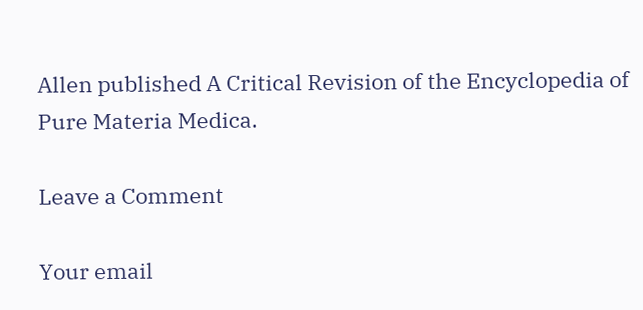Allen published A Critical Revision of the Encyclopedia of Pure Materia Medica.

Leave a Comment

Your email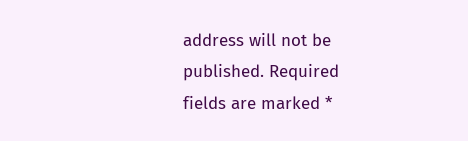address will not be published. Required fields are marked *